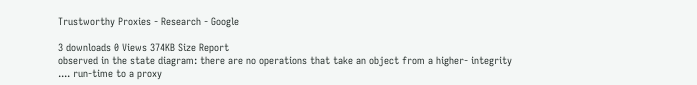Trustworthy Proxies - Research - Google

3 downloads 0 Views 374KB Size Report
observed in the state diagram: there are no operations that take an object from a higher- integrity .... run-time to a proxy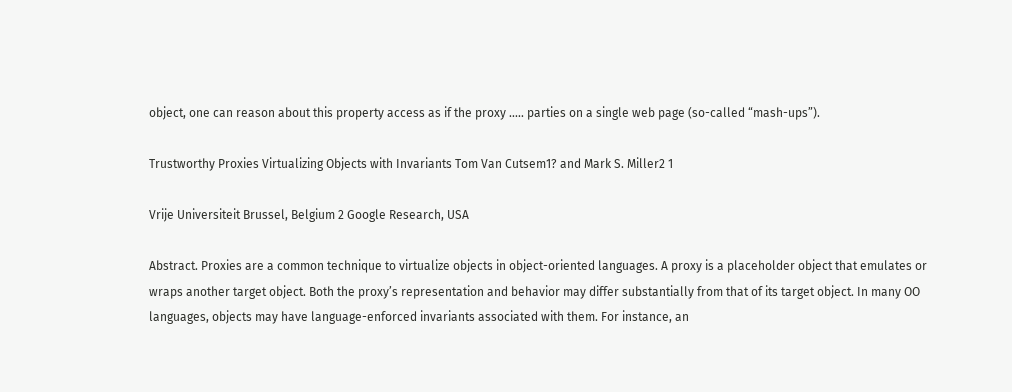object, one can reason about this property access as if the proxy ..... parties on a single web page (so-called “mash-ups”).

Trustworthy Proxies Virtualizing Objects with Invariants Tom Van Cutsem1? and Mark S. Miller2 1

Vrije Universiteit Brussel, Belgium 2 Google Research, USA

Abstract. Proxies are a common technique to virtualize objects in object-oriented languages. A proxy is a placeholder object that emulates or wraps another target object. Both the proxy’s representation and behavior may differ substantially from that of its target object. In many OO languages, objects may have language-enforced invariants associated with them. For instance, an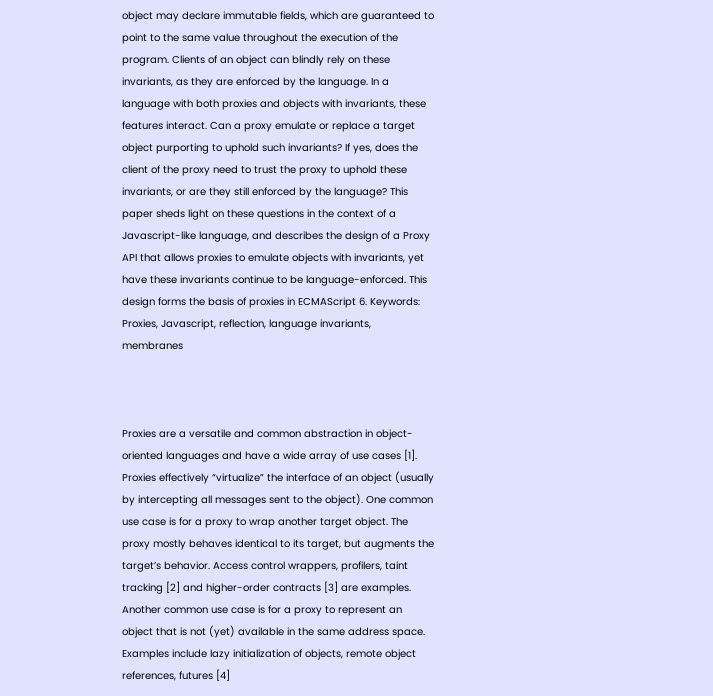object may declare immutable fields, which are guaranteed to point to the same value throughout the execution of the program. Clients of an object can blindly rely on these invariants, as they are enforced by the language. In a language with both proxies and objects with invariants, these features interact. Can a proxy emulate or replace a target object purporting to uphold such invariants? If yes, does the client of the proxy need to trust the proxy to uphold these invariants, or are they still enforced by the language? This paper sheds light on these questions in the context of a Javascript-like language, and describes the design of a Proxy API that allows proxies to emulate objects with invariants, yet have these invariants continue to be language-enforced. This design forms the basis of proxies in ECMAScript 6. Keywords: Proxies, Javascript, reflection, language invariants, membranes



Proxies are a versatile and common abstraction in object-oriented languages and have a wide array of use cases [1]. Proxies effectively “virtualize” the interface of an object (usually by intercepting all messages sent to the object). One common use case is for a proxy to wrap another target object. The proxy mostly behaves identical to its target, but augments the target’s behavior. Access control wrappers, profilers, taint tracking [2] and higher-order contracts [3] are examples. Another common use case is for a proxy to represent an object that is not (yet) available in the same address space. Examples include lazy initialization of objects, remote object references, futures [4]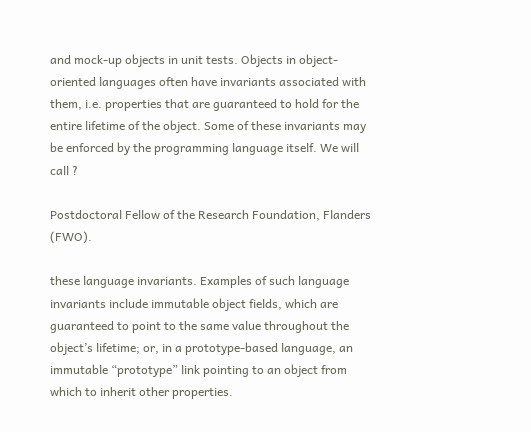and mock-up objects in unit tests. Objects in object-oriented languages often have invariants associated with them, i.e. properties that are guaranteed to hold for the entire lifetime of the object. Some of these invariants may be enforced by the programming language itself. We will call ?

Postdoctoral Fellow of the Research Foundation, Flanders (FWO).

these language invariants. Examples of such language invariants include immutable object fields, which are guaranteed to point to the same value throughout the object’s lifetime; or, in a prototype-based language, an immutable “prototype” link pointing to an object from which to inherit other properties.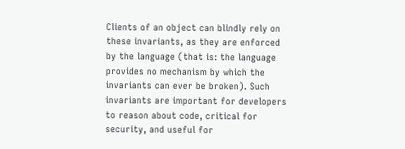Clients of an object can blindly rely on these invariants, as they are enforced by the language (that is: the language provides no mechanism by which the invariants can ever be broken). Such invariants are important for developers to reason about code, critical for security, and useful for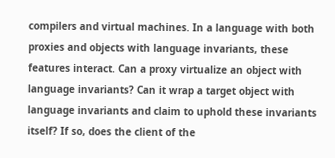compilers and virtual machines. In a language with both proxies and objects with language invariants, these features interact. Can a proxy virtualize an object with language invariants? Can it wrap a target object with language invariants and claim to uphold these invariants itself? If so, does the client of the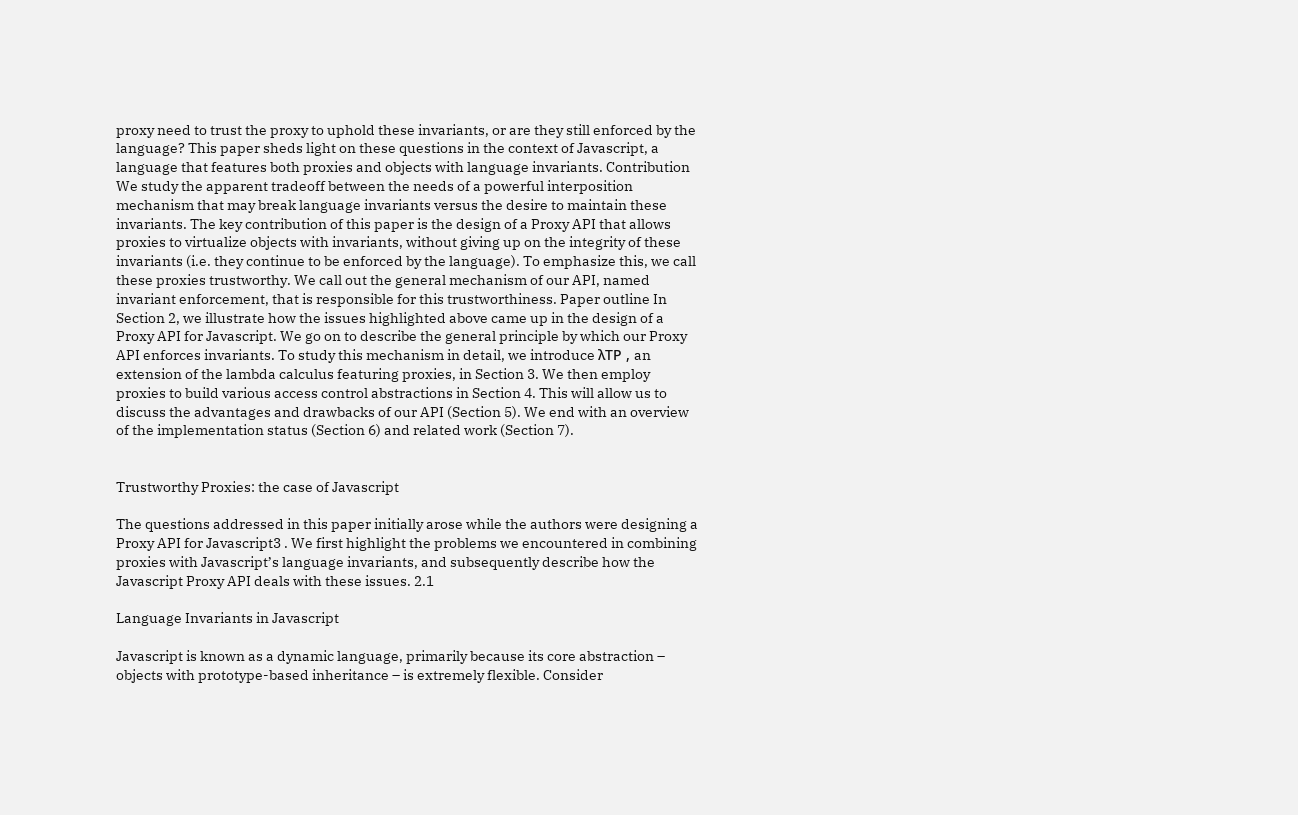proxy need to trust the proxy to uphold these invariants, or are they still enforced by the language? This paper sheds light on these questions in the context of Javascript, a language that features both proxies and objects with language invariants. Contribution We study the apparent tradeoff between the needs of a powerful interposition mechanism that may break language invariants versus the desire to maintain these invariants. The key contribution of this paper is the design of a Proxy API that allows proxies to virtualize objects with invariants, without giving up on the integrity of these invariants (i.e. they continue to be enforced by the language). To emphasize this, we call these proxies trustworthy. We call out the general mechanism of our API, named invariant enforcement, that is responsible for this trustworthiness. Paper outline In Section 2, we illustrate how the issues highlighted above came up in the design of a Proxy API for Javascript. We go on to describe the general principle by which our Proxy API enforces invariants. To study this mechanism in detail, we introduce λTP , an extension of the lambda calculus featuring proxies, in Section 3. We then employ proxies to build various access control abstractions in Section 4. This will allow us to discuss the advantages and drawbacks of our API (Section 5). We end with an overview of the implementation status (Section 6) and related work (Section 7).


Trustworthy Proxies: the case of Javascript

The questions addressed in this paper initially arose while the authors were designing a Proxy API for Javascript3 . We first highlight the problems we encountered in combining proxies with Javascript’s language invariants, and subsequently describe how the Javascript Proxy API deals with these issues. 2.1

Language Invariants in Javascript

Javascript is known as a dynamic language, primarily because its core abstraction – objects with prototype-based inheritance – is extremely flexible. Consider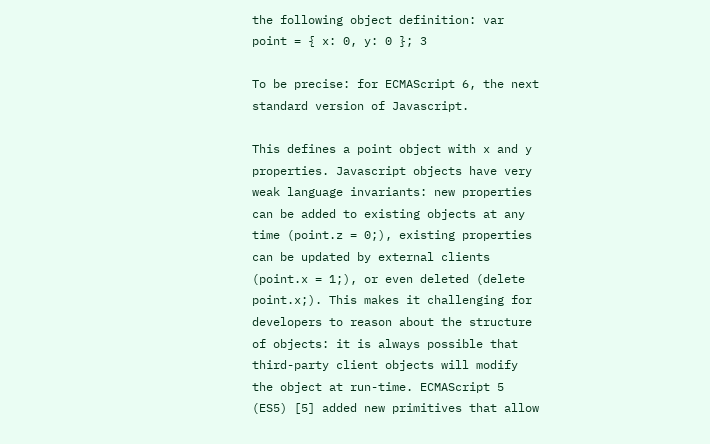the following object definition: var point = { x: 0, y: 0 }; 3

To be precise: for ECMAScript 6, the next standard version of Javascript.

This defines a point object with x and y properties. Javascript objects have very weak language invariants: new properties can be added to existing objects at any time (point.z = 0;), existing properties can be updated by external clients (point.x = 1;), or even deleted (delete point.x;). This makes it challenging for developers to reason about the structure of objects: it is always possible that third-party client objects will modify the object at run-time. ECMAScript 5 (ES5) [5] added new primitives that allow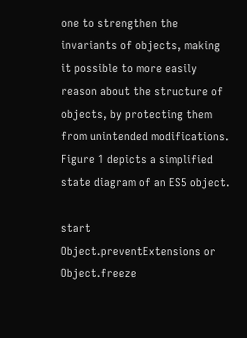one to strengthen the invariants of objects, making it possible to more easily reason about the structure of objects, by protecting them from unintended modifications. Figure 1 depicts a simplified state diagram of an ES5 object.

start Object.preventExtensions or Object.freeze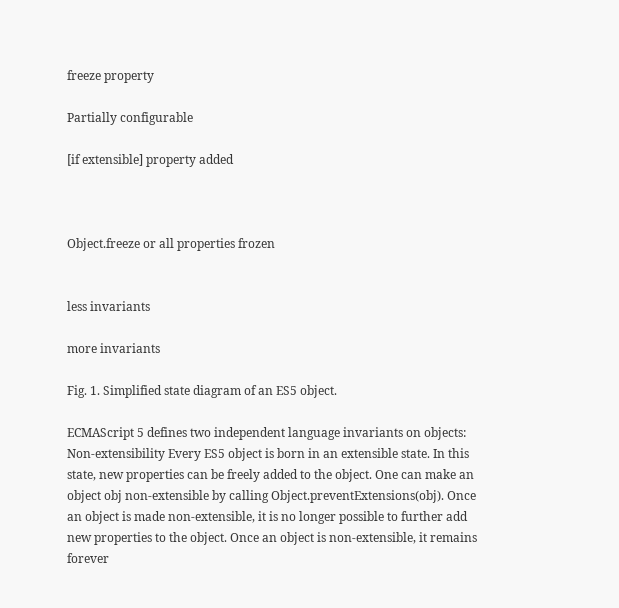freeze property

Partially configurable

[if extensible] property added



Object.freeze or all properties frozen


less invariants

more invariants

Fig. 1. Simplified state diagram of an ES5 object.

ECMAScript 5 defines two independent language invariants on objects: Non-extensibility Every ES5 object is born in an extensible state. In this state, new properties can be freely added to the object. One can make an object obj non-extensible by calling Object.preventExtensions(obj). Once an object is made non-extensible, it is no longer possible to further add new properties to the object. Once an object is non-extensible, it remains forever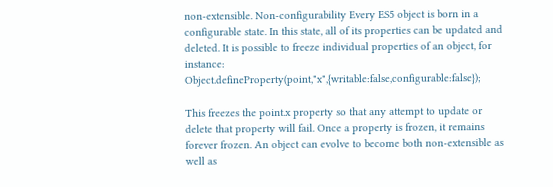non-extensible. Non-configurability Every ES5 object is born in a configurable state. In this state, all of its properties can be updated and deleted. It is possible to freeze individual properties of an object, for instance: Object.defineProperty(point,"x",{writable:false,configurable:false});

This freezes the point.x property so that any attempt to update or delete that property will fail. Once a property is frozen, it remains forever frozen. An object can evolve to become both non-extensible as well as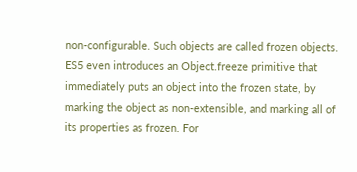non-configurable. Such objects are called frozen objects. ES5 even introduces an Object.freeze primitive that immediately puts an object into the frozen state, by marking the object as non-extensible, and marking all of its properties as frozen. For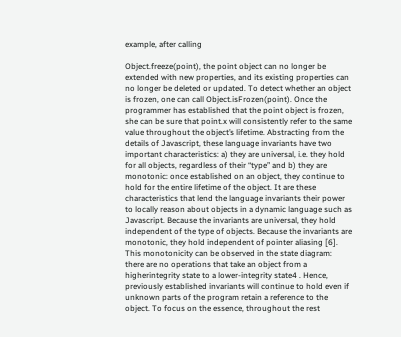example, after calling

Object.freeze(point), the point object can no longer be extended with new properties, and its existing properties can no longer be deleted or updated. To detect whether an object is frozen, one can call Object.isFrozen(point). Once the programmer has established that the point object is frozen, she can be sure that point.x will consistently refer to the same value throughout the object’s lifetime. Abstracting from the details of Javascript, these language invariants have two important characteristics: a) they are universal, i.e. they hold for all objects, regardless of their “type” and b) they are monotonic: once established on an object, they continue to hold for the entire lifetime of the object. It are these characteristics that lend the language invariants their power to locally reason about objects in a dynamic language such as Javascript. Because the invariants are universal, they hold independent of the type of objects. Because the invariants are monotonic, they hold independent of pointer aliasing [6]. This monotonicity can be observed in the state diagram: there are no operations that take an object from a higherintegrity state to a lower-integrity state4 . Hence, previously established invariants will continue to hold even if unknown parts of the program retain a reference to the object. To focus on the essence, throughout the rest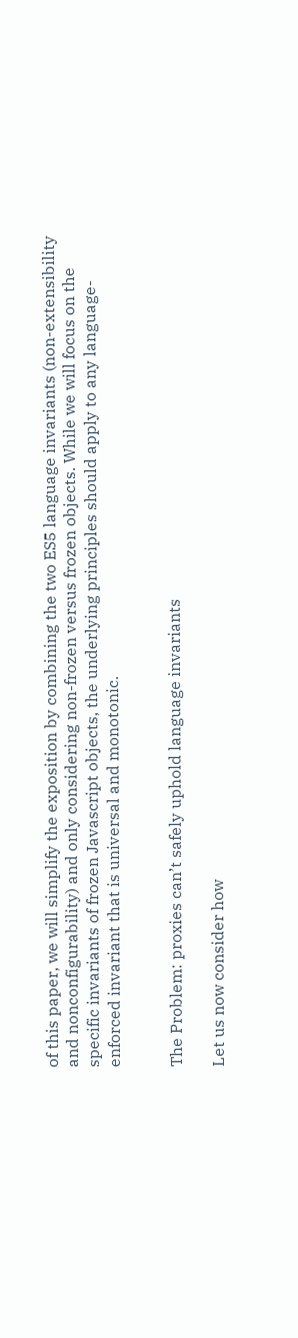of this paper, we will simplify the exposition by combining the two ES5 language invariants (non-extensibility and nonconfigurability) and only considering non-frozen versus frozen objects. While we will focus on the specific invariants of frozen Javascript objects, the underlying principles should apply to any language-enforced invariant that is universal and monotonic.


The Problem: proxies can’t safely uphold language invariants

Let us now consider how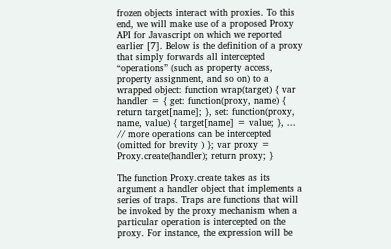frozen objects interact with proxies. To this end, we will make use of a proposed Proxy API for Javascript on which we reported earlier [7]. Below is the definition of a proxy that simply forwards all intercepted “operations” (such as property access, property assignment, and so on) to a wrapped object: function wrap(target) { var handler = { get: function(proxy, name) { return target[name]; }, set: function(proxy, name, value) { target[name] = value; }, ... // more operations can be intercepted (omitted for brevity ) }; var proxy = Proxy.create(handler); return proxy; }

The function Proxy.create takes as its argument a handler object that implements a series of traps. Traps are functions that will be invoked by the proxy mechanism when a particular operation is intercepted on the proxy. For instance, the expression will be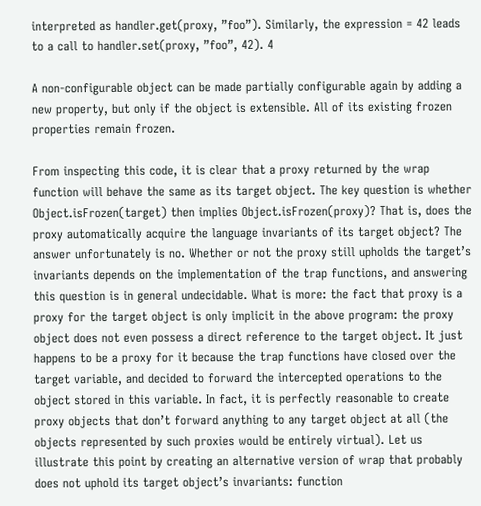interpreted as handler.get(proxy, ”foo”). Similarly, the expression = 42 leads to a call to handler.set(proxy, ”foo”, 42). 4

A non-configurable object can be made partially configurable again by adding a new property, but only if the object is extensible. All of its existing frozen properties remain frozen.

From inspecting this code, it is clear that a proxy returned by the wrap function will behave the same as its target object. The key question is whether Object.isFrozen(target) then implies Object.isFrozen(proxy)? That is, does the proxy automatically acquire the language invariants of its target object? The answer unfortunately is no. Whether or not the proxy still upholds the target’s invariants depends on the implementation of the trap functions, and answering this question is in general undecidable. What is more: the fact that proxy is a proxy for the target object is only implicit in the above program: the proxy object does not even possess a direct reference to the target object. It just happens to be a proxy for it because the trap functions have closed over the target variable, and decided to forward the intercepted operations to the object stored in this variable. In fact, it is perfectly reasonable to create proxy objects that don’t forward anything to any target object at all (the objects represented by such proxies would be entirely virtual). Let us illustrate this point by creating an alternative version of wrap that probably does not uphold its target object’s invariants: function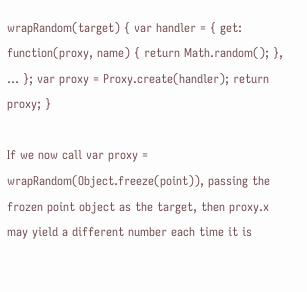wrapRandom(target) { var handler = { get: function(proxy, name) { return Math.random(); }, ... }; var proxy = Proxy.create(handler); return proxy; }

If we now call var proxy = wrapRandom(Object.freeze(point)), passing the frozen point object as the target, then proxy.x may yield a different number each time it is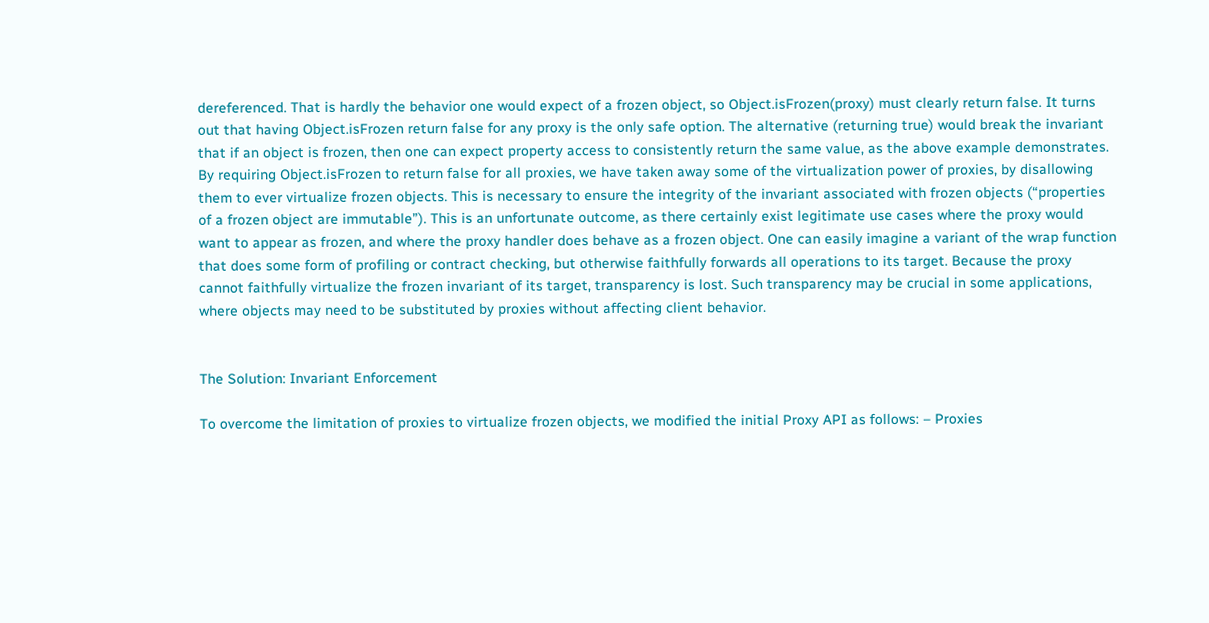dereferenced. That is hardly the behavior one would expect of a frozen object, so Object.isFrozen(proxy) must clearly return false. It turns out that having Object.isFrozen return false for any proxy is the only safe option. The alternative (returning true) would break the invariant that if an object is frozen, then one can expect property access to consistently return the same value, as the above example demonstrates. By requiring Object.isFrozen to return false for all proxies, we have taken away some of the virtualization power of proxies, by disallowing them to ever virtualize frozen objects. This is necessary to ensure the integrity of the invariant associated with frozen objects (“properties of a frozen object are immutable”). This is an unfortunate outcome, as there certainly exist legitimate use cases where the proxy would want to appear as frozen, and where the proxy handler does behave as a frozen object. One can easily imagine a variant of the wrap function that does some form of profiling or contract checking, but otherwise faithfully forwards all operations to its target. Because the proxy cannot faithfully virtualize the frozen invariant of its target, transparency is lost. Such transparency may be crucial in some applications, where objects may need to be substituted by proxies without affecting client behavior.


The Solution: Invariant Enforcement

To overcome the limitation of proxies to virtualize frozen objects, we modified the initial Proxy API as follows: – Proxies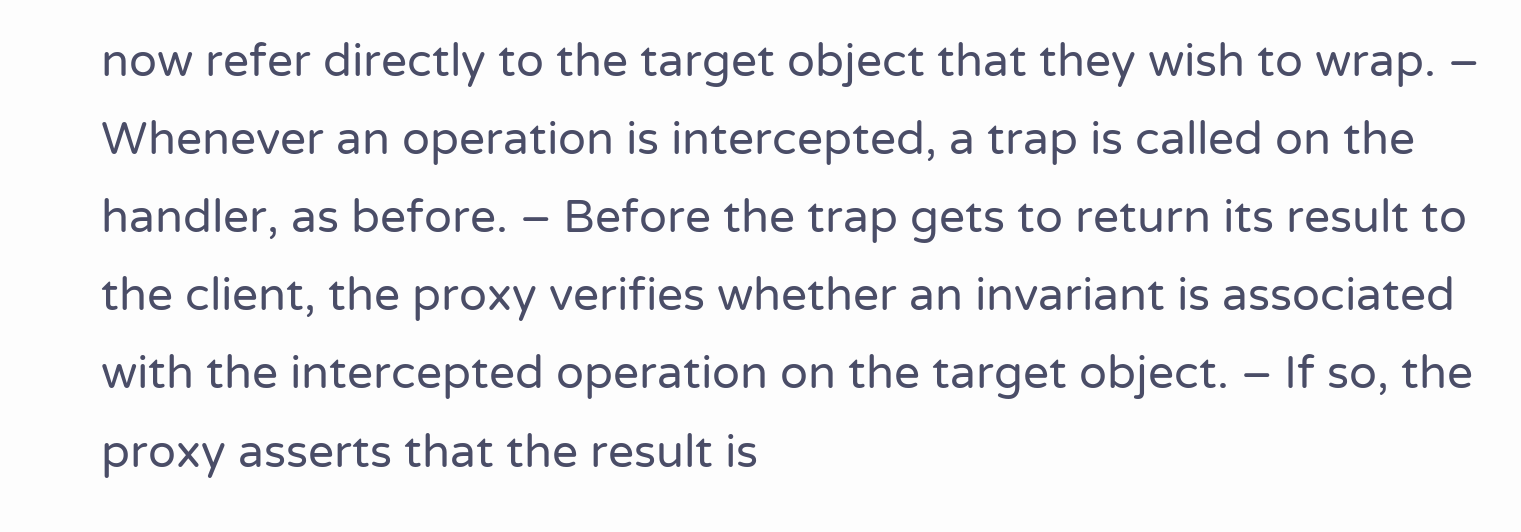now refer directly to the target object that they wish to wrap. – Whenever an operation is intercepted, a trap is called on the handler, as before. – Before the trap gets to return its result to the client, the proxy verifies whether an invariant is associated with the intercepted operation on the target object. – If so, the proxy asserts that the result is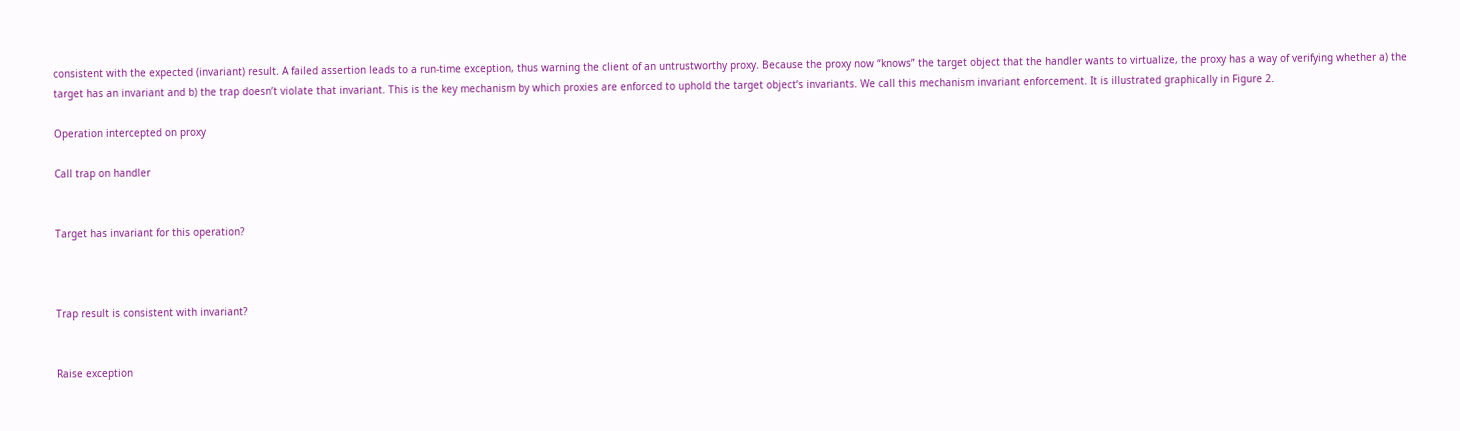consistent with the expected (invariant) result. A failed assertion leads to a run-time exception, thus warning the client of an untrustworthy proxy. Because the proxy now “knows” the target object that the handler wants to virtualize, the proxy has a way of verifying whether a) the target has an invariant and b) the trap doesn’t violate that invariant. This is the key mechanism by which proxies are enforced to uphold the target object’s invariants. We call this mechanism invariant enforcement. It is illustrated graphically in Figure 2.

Operation intercepted on proxy

Call trap on handler


Target has invariant for this operation?



Trap result is consistent with invariant?


Raise exception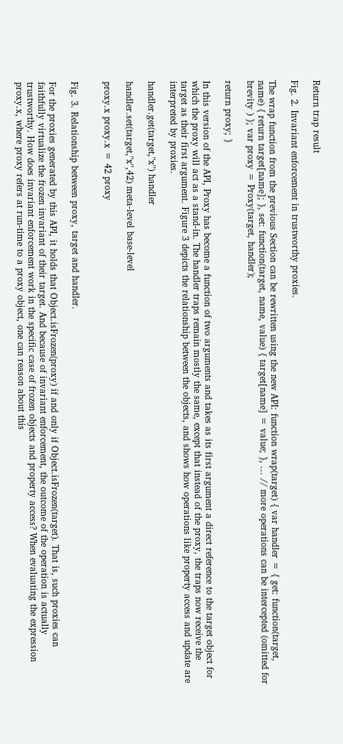Return trap result

Fig. 2. Invariant enforcement in trustworthy proxies.

The wrap function from the previous Section can be rewritten using the new API: function wrap(target) { var handler = { get: function(target, name) { return target[name]; }, set: function(target, name, value) { target[name] = value; }, ... // more operations can be intercepted (omitted for brevity ) }; var proxy = Proxy(target, handler);

return proxy; }

In this version of the API, Proxy has become a function of two arguments and takes as its first argument a direct reference to the target object for which the proxy will act as a stand-in. The handler traps remain mostly the same, except that instead of the proxy, the traps now receive the target as their first argument. Figure 3 depicts the relationship between the objects, and shows how operations like property access and update are interpreted by proxies.

handler.get(target,"x") handler

handler.set(target,"x",42) meta-level base-level

proxy.x proxy.x = 42 proxy


Fig. 3. Relationship between proxy, target and handler.

For the proxies generated by this API, it holds that Object.isFrozen(proxy) if and only if Object.isFrozen(target). That is, such proxies can faithfully virtualize the frozen invariant of their target. And because of invariant enforcement, the outcome of the operation is actually trustworthy. How does invariant enforcement work in the specific case of frozen objects and property access? When evaluating the expression proxy.x, where proxy refers at run-time to a proxy object, one can reason about this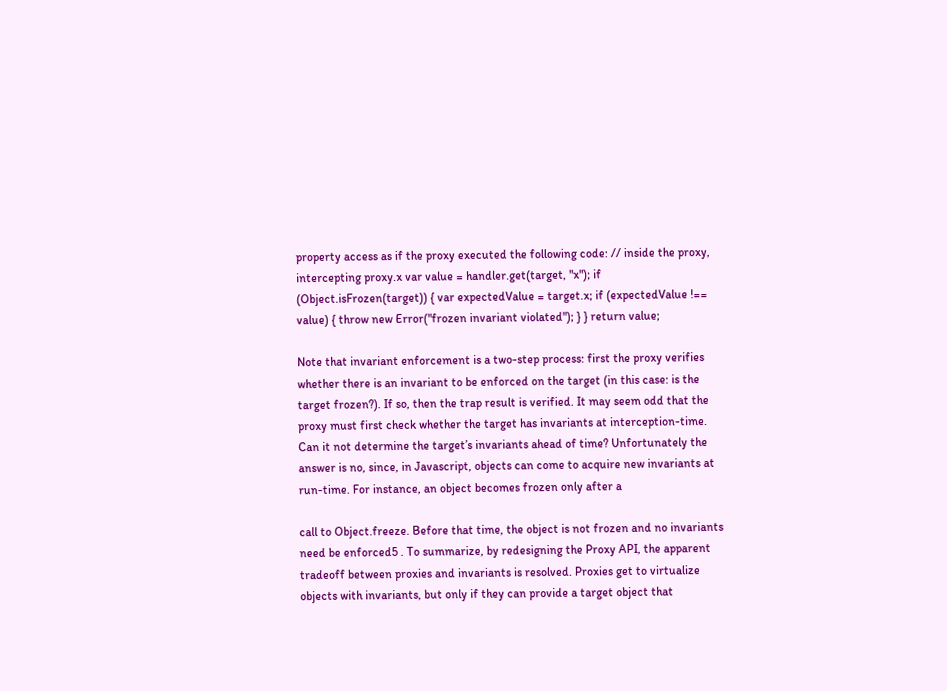property access as if the proxy executed the following code: // inside the proxy, intercepting proxy.x var value = handler.get(target, "x"); if (Object.isFrozen(target)) { var expectedValue = target.x; if (expectedValue !== value) { throw new Error("frozen invariant violated"); } } return value;

Note that invariant enforcement is a two-step process: first the proxy verifies whether there is an invariant to be enforced on the target (in this case: is the target frozen?). If so, then the trap result is verified. It may seem odd that the proxy must first check whether the target has invariants at interception-time. Can it not determine the target’s invariants ahead of time? Unfortunately the answer is no, since, in Javascript, objects can come to acquire new invariants at run-time. For instance, an object becomes frozen only after a

call to Object.freeze. Before that time, the object is not frozen and no invariants need be enforced5 . To summarize, by redesigning the Proxy API, the apparent tradeoff between proxies and invariants is resolved. Proxies get to virtualize objects with invariants, but only if they can provide a target object that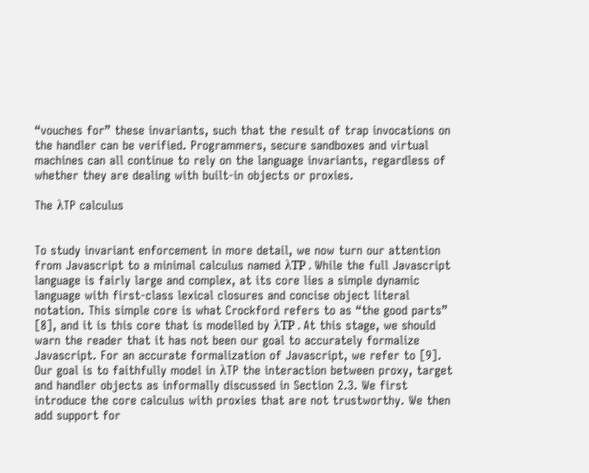“vouches for” these invariants, such that the result of trap invocations on the handler can be verified. Programmers, secure sandboxes and virtual machines can all continue to rely on the language invariants, regardless of whether they are dealing with built-in objects or proxies.

The λTP calculus


To study invariant enforcement in more detail, we now turn our attention from Javascript to a minimal calculus named λTP . While the full Javascript language is fairly large and complex, at its core lies a simple dynamic language with first-class lexical closures and concise object literal notation. This simple core is what Crockford refers to as “the good parts” [8], and it is this core that is modelled by λTP . At this stage, we should warn the reader that it has not been our goal to accurately formalize Javascript. For an accurate formalization of Javascript, we refer to [9]. Our goal is to faithfully model in λTP the interaction between proxy, target and handler objects as informally discussed in Section 2.3. We first introduce the core calculus with proxies that are not trustworthy. We then add support for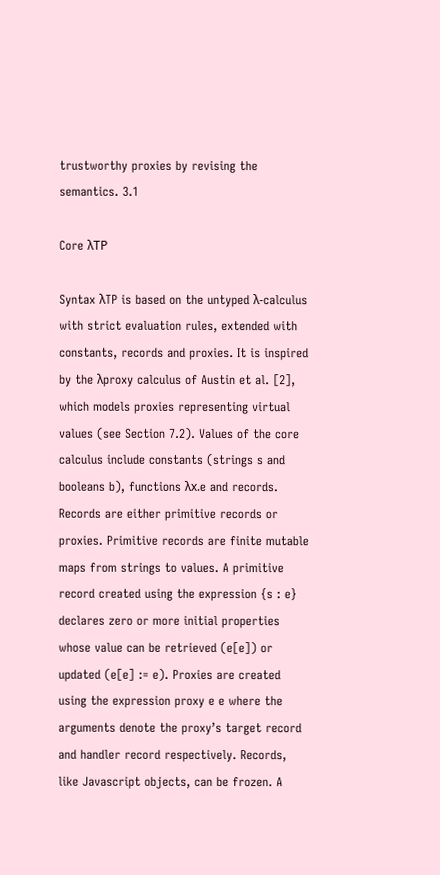trustworthy proxies by revising the semantics. 3.1

Core λTP

Syntax λTP is based on the untyped λ-calculus with strict evaluation rules, extended with constants, records and proxies. It is inspired by the λproxy calculus of Austin et al. [2], which models proxies representing virtual values (see Section 7.2). Values of the core calculus include constants (strings s and booleans b), functions λx.e and records. Records are either primitive records or proxies. Primitive records are finite mutable maps from strings to values. A primitive record created using the expression {s : e} declares zero or more initial properties whose value can be retrieved (e[e]) or updated (e[e] := e). Proxies are created using the expression proxy e e where the arguments denote the proxy’s target record and handler record respectively. Records, like Javascript objects, can be frozen. A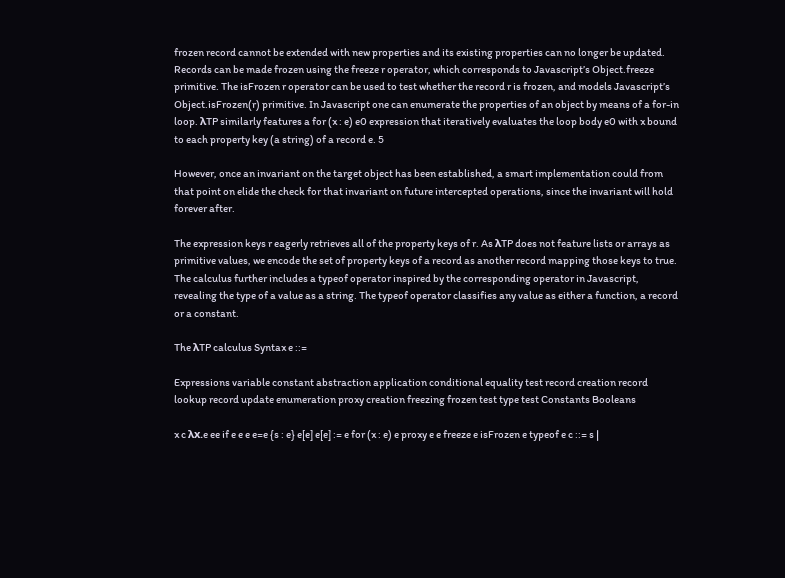frozen record cannot be extended with new properties and its existing properties can no longer be updated. Records can be made frozen using the freeze r operator, which corresponds to Javascript’s Object.freeze primitive. The isFrozen r operator can be used to test whether the record r is frozen, and models Javascript’s Object.isFrozen(r) primitive. In Javascript one can enumerate the properties of an object by means of a for-in loop. λTP similarly features a for (x : e) e0 expression that iteratively evaluates the loop body e0 with x bound to each property key (a string) of a record e. 5

However, once an invariant on the target object has been established, a smart implementation could from that point on elide the check for that invariant on future intercepted operations, since the invariant will hold forever after.

The expression keys r eagerly retrieves all of the property keys of r. As λTP does not feature lists or arrays as primitive values, we encode the set of property keys of a record as another record mapping those keys to true. The calculus further includes a typeof operator inspired by the corresponding operator in Javascript, revealing the type of a value as a string. The typeof operator classifies any value as either a function, a record or a constant.

The λTP calculus Syntax e ::=

Expressions variable constant abstraction application conditional equality test record creation record lookup record update enumeration proxy creation freezing frozen test type test Constants Booleans

x c λx.e ee if e e e e=e {s : e} e[e] e[e] := e for (x : e) e proxy e e freeze e isFrozen e typeof e c ::= s |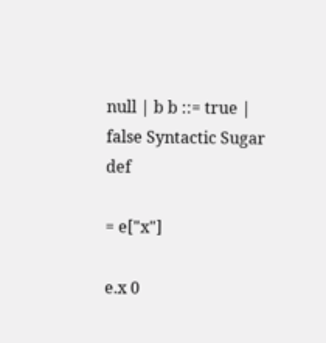null | b b ::= true | false Syntactic Sugar def

= e["x"]

e.x 0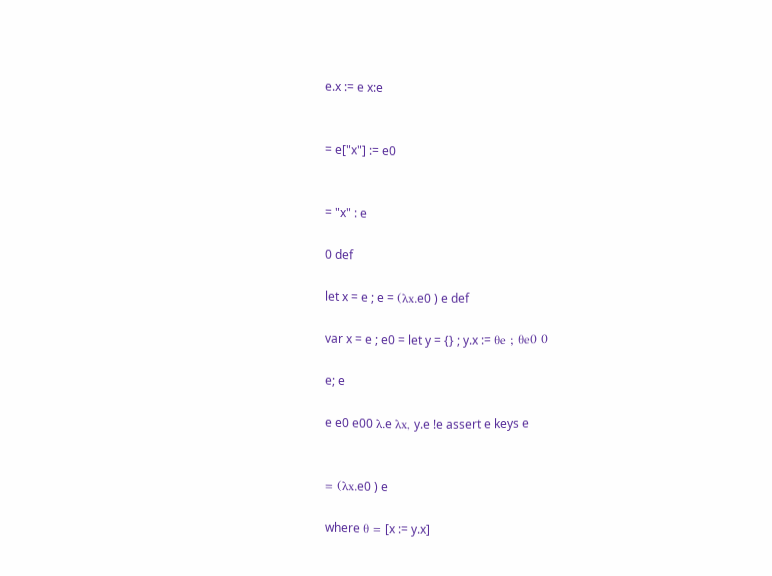e.x := e x:e


= e["x"] := e0


= "x" : e

0 def

let x = e ; e = (λx.e0 ) e def

var x = e ; e0 = let y = {} ; y.x := θe ; θe0 0

e; e

e e0 e00 λ.e λx, y.e !e assert e keys e


= (λx.e0 ) e

where θ = [x := y.x]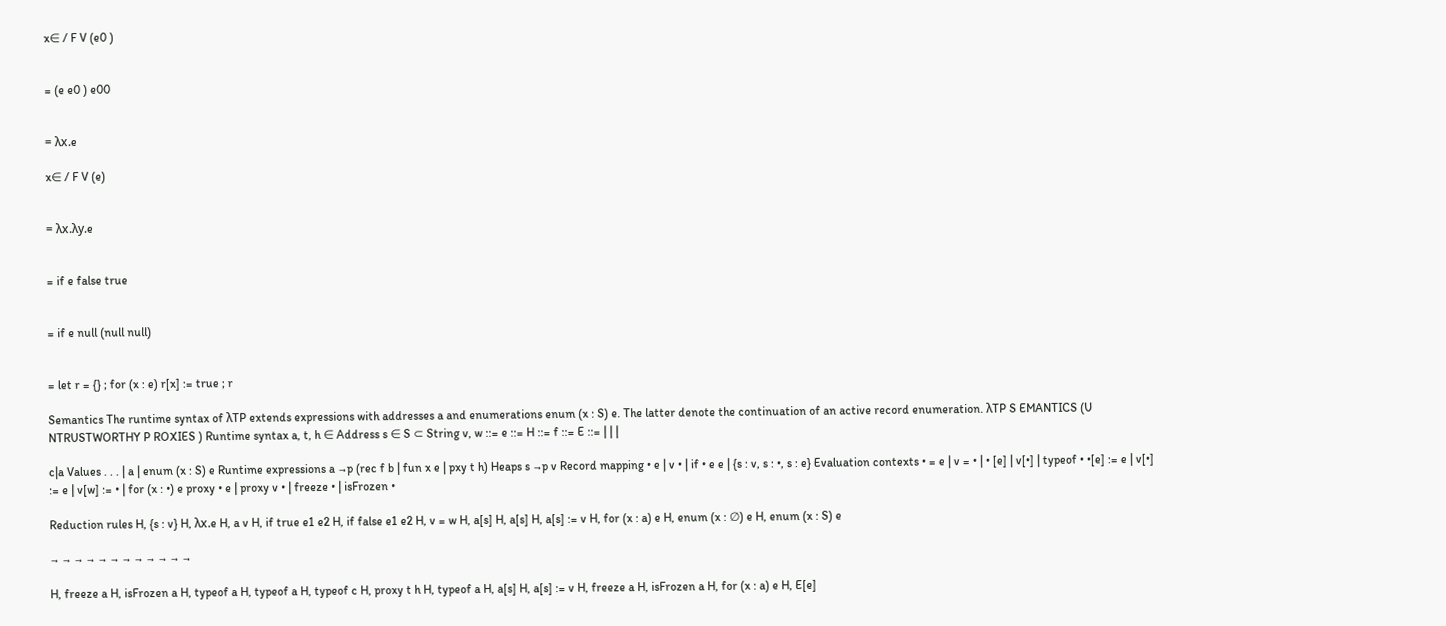x∈ / F V (e0 )


= (e e0 ) e00


= λx.e

x∈ / F V (e)


= λx.λy.e


= if e false true


= if e null (null null)


= let r = {} ; for (x : e) r[x] := true ; r

Semantics The runtime syntax of λTP extends expressions with addresses a and enumerations enum (x : S) e. The latter denote the continuation of an active record enumeration. λTP S EMANTICS (U NTRUSTWORTHY P ROXIES ) Runtime syntax a, t, h ∈ Address s ∈ S ⊂ String v, w ::= e ::= H ::= f ::= E ::= | | |

c|a Values . . . | a | enum (x : S) e Runtime expressions a →p (rec f b | fun x e | pxy t h) Heaps s →p v Record mapping • e | v • | if • e e | {s : v, s : •, s : e} Evaluation contexts • = e | v = • | • [e] | v[•] | typeof • •[e] := e | v[•] := e | v[w] := • | for (x : •) e proxy • e | proxy v • | freeze • | isFrozen •

Reduction rules H, {s : v} H, λx.e H, a v H, if true e1 e2 H, if false e1 e2 H, v = w H, a[s] H, a[s] H, a[s] := v H, for (x : a) e H, enum (x : ∅) e H, enum (x : S) e

→ → → → → → → → → → → →

H, freeze a H, isFrozen a H, typeof a H, typeof a H, typeof c H, proxy t h H, typeof a H, a[s] H, a[s] := v H, freeze a H, isFrozen a H, for (x : a) e H, E[e]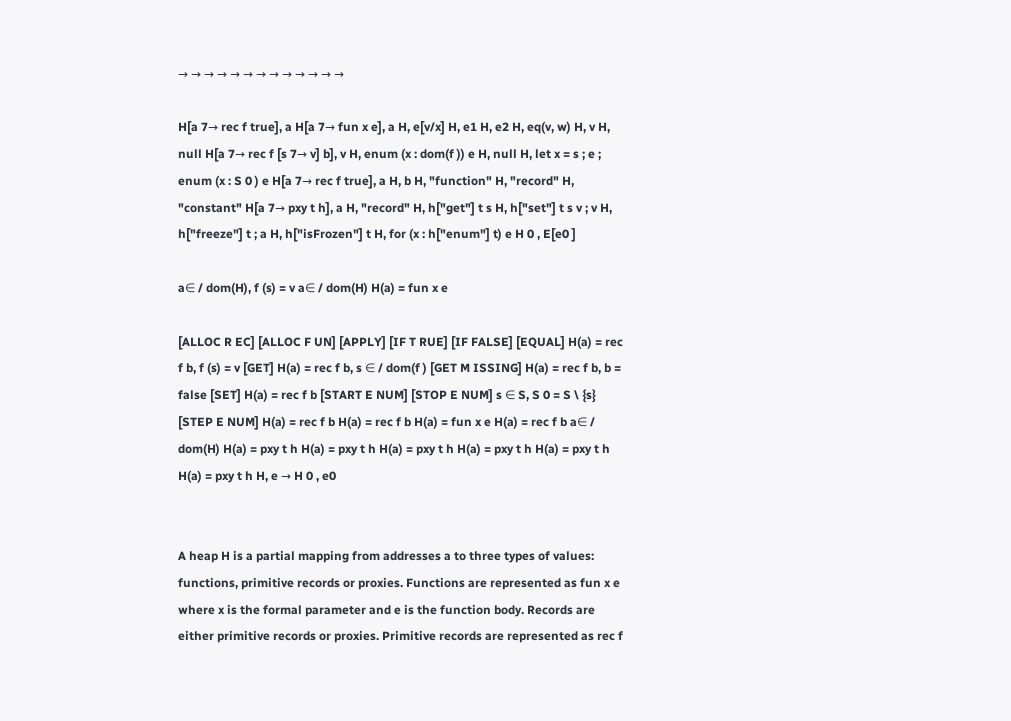→ → → → → → → → → → → → →

H[a 7→ rec f true], a H[a 7→ fun x e], a H, e[v/x] H, e1 H, e2 H, eq(v, w) H, v H, null H[a 7→ rec f [s 7→ v] b], v H, enum (x : dom(f )) e H, null H, let x = s ; e ; enum (x : S 0 ) e H[a 7→ rec f true], a H, b H, "function" H, "record" H, "constant" H[a 7→ pxy t h], a H, "record" H, h["get"] t s H, h["set"] t s v ; v H, h["freeze"] t ; a H, h["isFrozen"] t H, for (x : h["enum"] t) e H 0 , E[e0 ]

a∈ / dom(H), f (s) = v a∈ / dom(H) H(a) = fun x e

[ALLOC R EC] [ALLOC F UN] [APPLY] [IF T RUE] [IF FALSE] [EQUAL] H(a) = rec f b, f (s) = v [GET] H(a) = rec f b, s ∈ / dom(f ) [GET M ISSING] H(a) = rec f b, b = false [SET] H(a) = rec f b [START E NUM] [STOP E NUM] s ∈ S, S 0 = S \ {s} [STEP E NUM] H(a) = rec f b H(a) = rec f b H(a) = fun x e H(a) = rec f b a∈ / dom(H) H(a) = pxy t h H(a) = pxy t h H(a) = pxy t h H(a) = pxy t h H(a) = pxy t h H(a) = pxy t h H, e → H 0 , e0


A heap H is a partial mapping from addresses a to three types of values: functions, primitive records or proxies. Functions are represented as fun x e where x is the formal parameter and e is the function body. Records are either primitive records or proxies. Primitive records are represented as rec f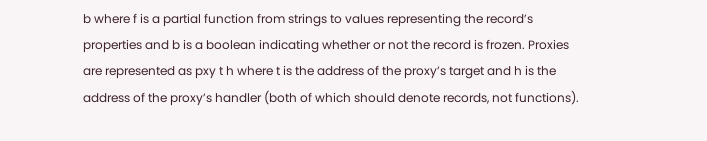b where f is a partial function from strings to values representing the record’s properties and b is a boolean indicating whether or not the record is frozen. Proxies are represented as pxy t h where t is the address of the proxy’s target and h is the address of the proxy’s handler (both of which should denote records, not functions).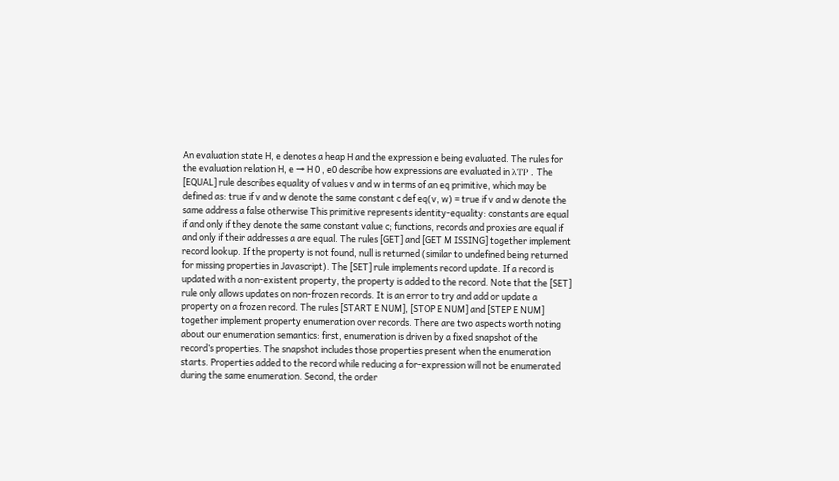An evaluation state H, e denotes a heap H and the expression e being evaluated. The rules for the evaluation relation H, e → H 0 , e0 describe how expressions are evaluated in λTP . The [EQUAL] rule describes equality of values v and w in terms of an eq primitive, which may be defined as: true if v and w denote the same constant c def eq(v, w) = true if v and w denote the same address a false otherwise This primitive represents identity-equality: constants are equal if and only if they denote the same constant value c; functions, records and proxies are equal if and only if their addresses a are equal. The rules [GET] and [GET M ISSING] together implement record lookup. If the property is not found, null is returned (similar to undefined being returned for missing properties in Javascript). The [SET] rule implements record update. If a record is updated with a non-existent property, the property is added to the record. Note that the [SET] rule only allows updates on non-frozen records. It is an error to try and add or update a property on a frozen record. The rules [START E NUM], [STOP E NUM] and [STEP E NUM] together implement property enumeration over records. There are two aspects worth noting about our enumeration semantics: first, enumeration is driven by a fixed snapshot of the record’s properties. The snapshot includes those properties present when the enumeration starts. Properties added to the record while reducing a for-expression will not be enumerated during the same enumeration. Second, the order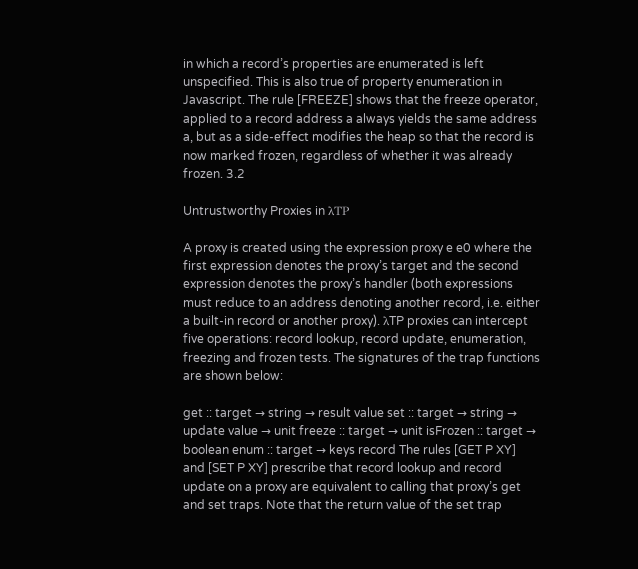in which a record’s properties are enumerated is left unspecified. This is also true of property enumeration in Javascript. The rule [FREEZE] shows that the freeze operator, applied to a record address a always yields the same address a, but as a side-effect modifies the heap so that the record is now marked frozen, regardless of whether it was already frozen. 3.2

Untrustworthy Proxies in λTP

A proxy is created using the expression proxy e e0 where the first expression denotes the proxy’s target and the second expression denotes the proxy’s handler (both expressions must reduce to an address denoting another record, i.e. either a built-in record or another proxy). λTP proxies can intercept five operations: record lookup, record update, enumeration, freezing and frozen tests. The signatures of the trap functions are shown below:

get :: target → string → result value set :: target → string → update value → unit freeze :: target → unit isFrozen :: target → boolean enum :: target → keys record The rules [GET P XY] and [SET P XY] prescribe that record lookup and record update on a proxy are equivalent to calling that proxy’s get and set traps. Note that the return value of the set trap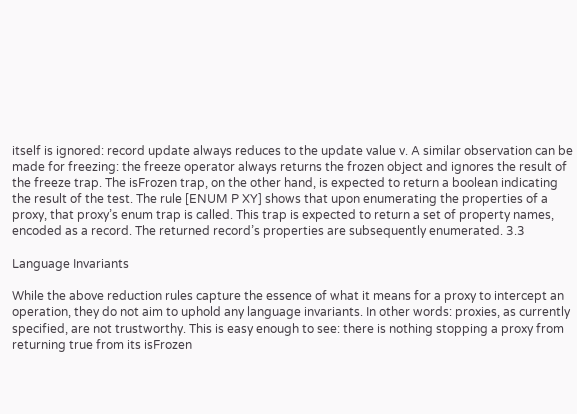itself is ignored: record update always reduces to the update value v. A similar observation can be made for freezing: the freeze operator always returns the frozen object and ignores the result of the freeze trap. The isFrozen trap, on the other hand, is expected to return a boolean indicating the result of the test. The rule [ENUM P XY] shows that upon enumerating the properties of a proxy, that proxy’s enum trap is called. This trap is expected to return a set of property names, encoded as a record. The returned record’s properties are subsequently enumerated. 3.3

Language Invariants

While the above reduction rules capture the essence of what it means for a proxy to intercept an operation, they do not aim to uphold any language invariants. In other words: proxies, as currently specified, are not trustworthy. This is easy enough to see: there is nothing stopping a proxy from returning true from its isFrozen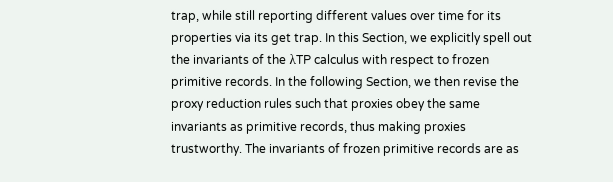trap, while still reporting different values over time for its properties via its get trap. In this Section, we explicitly spell out the invariants of the λTP calculus with respect to frozen primitive records. In the following Section, we then revise the proxy reduction rules such that proxies obey the same invariants as primitive records, thus making proxies trustworthy. The invariants of frozen primitive records are as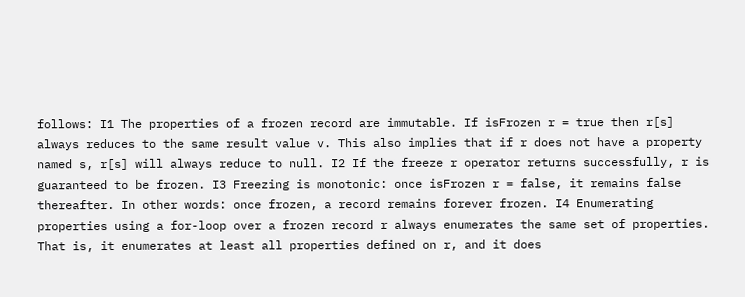follows: I1 The properties of a frozen record are immutable. If isFrozen r = true then r[s] always reduces to the same result value v. This also implies that if r does not have a property named s, r[s] will always reduce to null. I2 If the freeze r operator returns successfully, r is guaranteed to be frozen. I3 Freezing is monotonic: once isFrozen r = false, it remains false thereafter. In other words: once frozen, a record remains forever frozen. I4 Enumerating properties using a for-loop over a frozen record r always enumerates the same set of properties. That is, it enumerates at least all properties defined on r, and it does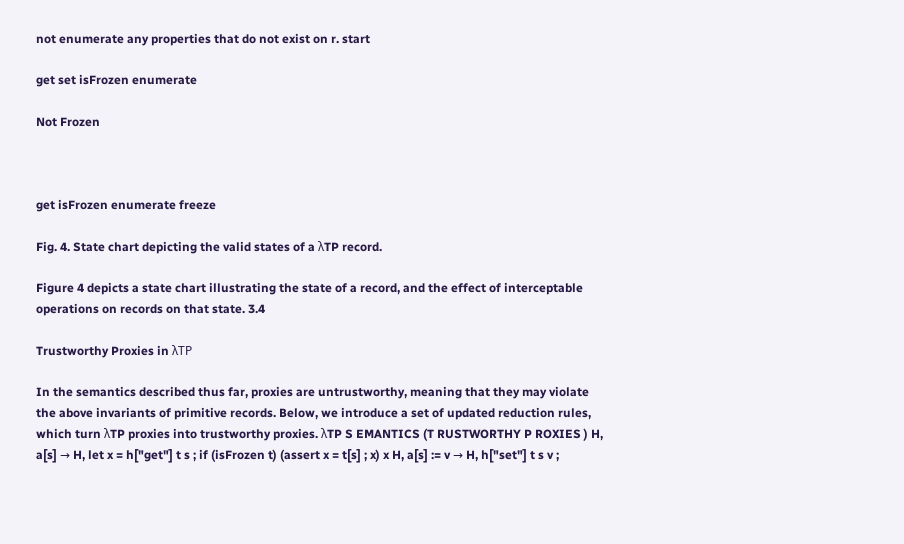not enumerate any properties that do not exist on r. start

get set isFrozen enumerate

Not Frozen



get isFrozen enumerate freeze

Fig. 4. State chart depicting the valid states of a λTP record.

Figure 4 depicts a state chart illustrating the state of a record, and the effect of interceptable operations on records on that state. 3.4

Trustworthy Proxies in λTP

In the semantics described thus far, proxies are untrustworthy, meaning that they may violate the above invariants of primitive records. Below, we introduce a set of updated reduction rules, which turn λTP proxies into trustworthy proxies. λTP S EMANTICS (T RUSTWORTHY P ROXIES ) H, a[s] → H, let x = h["get"] t s ; if (isFrozen t) (assert x = t[s] ; x) x H, a[s] := v → H, h["set"] t s v ;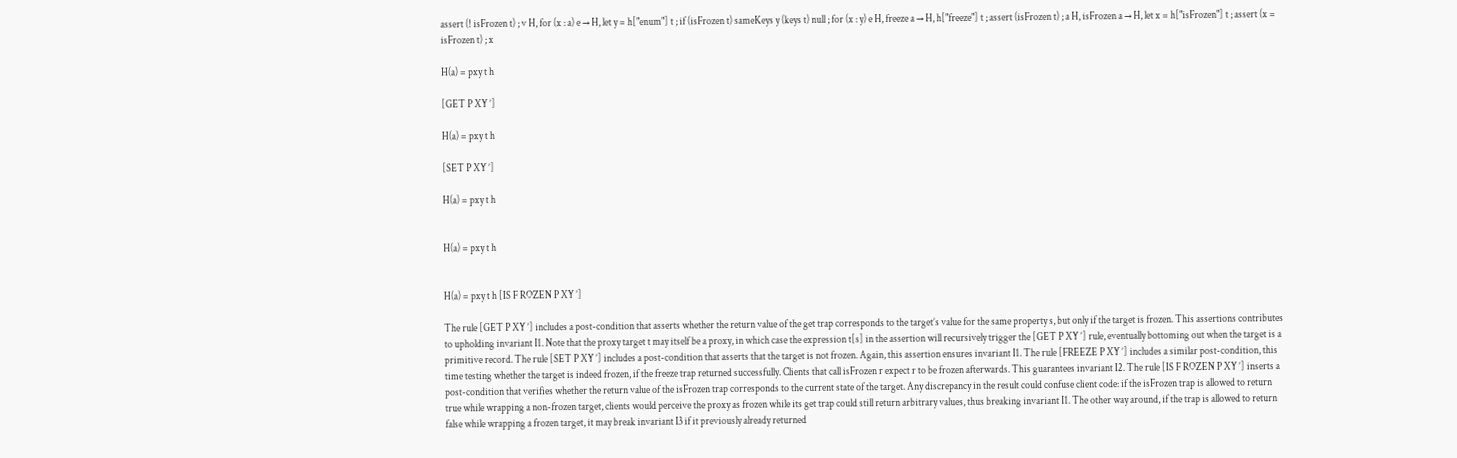assert (! isFrozen t) ; v H, for (x : a) e → H, let y = h["enum"] t ; if (isFrozen t) sameKeys y (keys t) null ; for (x : y) e H, freeze a → H, h["freeze"] t ; assert (isFrozen t) ; a H, isFrozen a → H, let x = h["isFrozen"] t ; assert (x = isFrozen t) ; x

H(a) = pxy t h

[GET P XY ’]

H(a) = pxy t h

[SET P XY ’]

H(a) = pxy t h


H(a) = pxy t h


H(a) = pxy t h [IS F ROZEN P XY ’]

The rule [GET P XY ’] includes a post-condition that asserts whether the return value of the get trap corresponds to the target’s value for the same property s, but only if the target is frozen. This assertions contributes to upholding invariant I1. Note that the proxy target t may itself be a proxy, in which case the expression t[s] in the assertion will recursively trigger the [GET P XY ’] rule, eventually bottoming out when the target is a primitive record. The rule [SET P XY ’] includes a post-condition that asserts that the target is not frozen. Again, this assertion ensures invariant I1. The rule [FREEZE P XY ’] includes a similar post-condition, this time testing whether the target is indeed frozen, if the freeze trap returned successfully. Clients that call isFrozen r expect r to be frozen afterwards. This guarantees invariant I2. The rule [IS F ROZEN P XY ’] inserts a post-condition that verifies whether the return value of the isFrozen trap corresponds to the current state of the target. Any discrepancy in the result could confuse client code: if the isFrozen trap is allowed to return true while wrapping a non-frozen target, clients would perceive the proxy as frozen while its get trap could still return arbitrary values, thus breaking invariant I1. The other way around, if the trap is allowed to return false while wrapping a frozen target, it may break invariant I3 if it previously already returned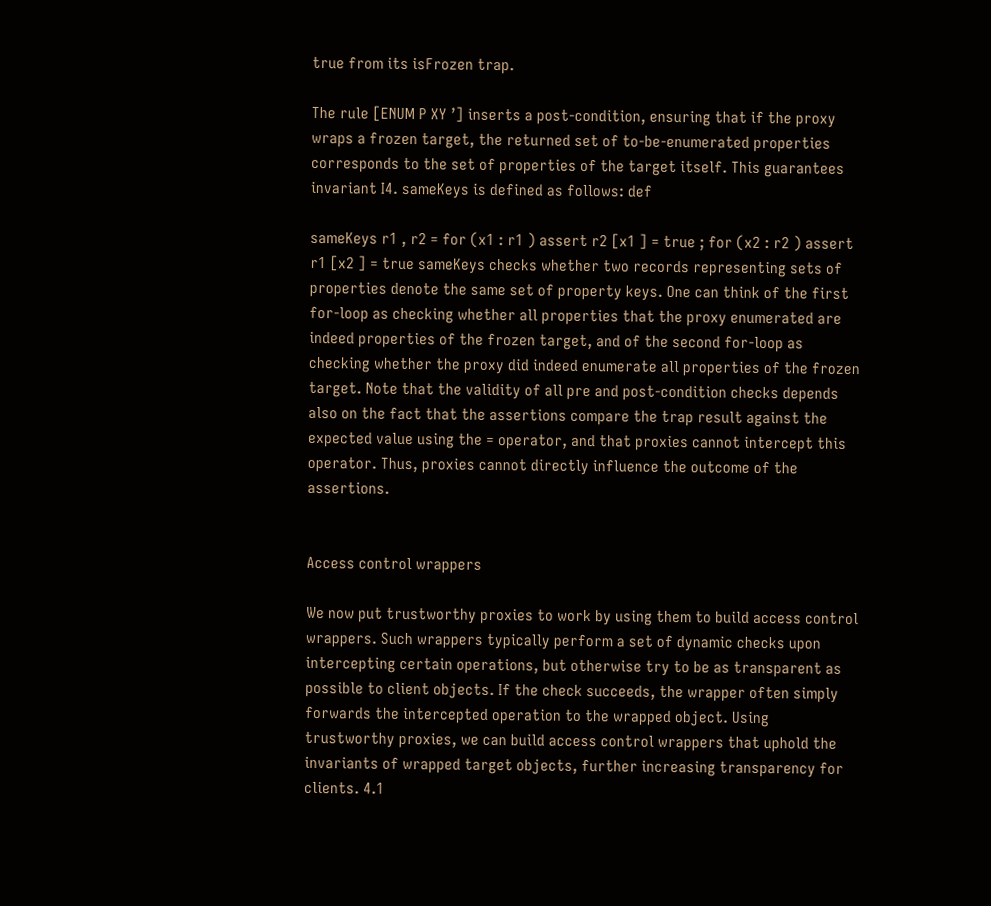true from its isFrozen trap.

The rule [ENUM P XY ’] inserts a post-condition, ensuring that if the proxy wraps a frozen target, the returned set of to-be-enumerated properties corresponds to the set of properties of the target itself. This guarantees invariant I4. sameKeys is defined as follows: def

sameKeys r1 , r2 = for (x1 : r1 ) assert r2 [x1 ] = true ; for (x2 : r2 ) assert r1 [x2 ] = true sameKeys checks whether two records representing sets of properties denote the same set of property keys. One can think of the first for-loop as checking whether all properties that the proxy enumerated are indeed properties of the frozen target, and of the second for-loop as checking whether the proxy did indeed enumerate all properties of the frozen target. Note that the validity of all pre and post-condition checks depends also on the fact that the assertions compare the trap result against the expected value using the = operator, and that proxies cannot intercept this operator. Thus, proxies cannot directly influence the outcome of the assertions.


Access control wrappers

We now put trustworthy proxies to work by using them to build access control wrappers. Such wrappers typically perform a set of dynamic checks upon intercepting certain operations, but otherwise try to be as transparent as possible to client objects. If the check succeeds, the wrapper often simply forwards the intercepted operation to the wrapped object. Using trustworthy proxies, we can build access control wrappers that uphold the invariants of wrapped target objects, further increasing transparency for clients. 4.1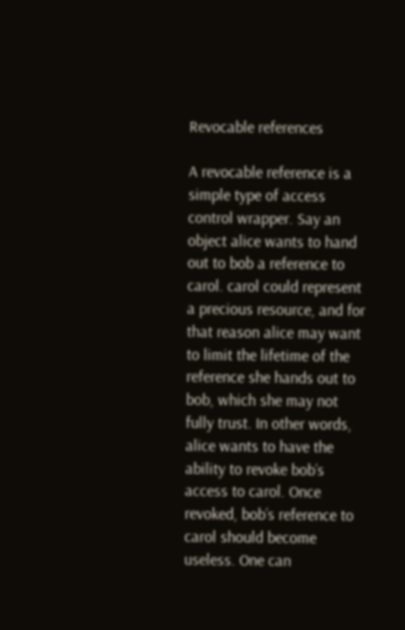Revocable references

A revocable reference is a simple type of access control wrapper. Say an object alice wants to hand out to bob a reference to carol. carol could represent a precious resource, and for that reason alice may want to limit the lifetime of the reference she hands out to bob, which she may not fully trust. In other words, alice wants to have the ability to revoke bob’s access to carol. Once revoked, bob’s reference to carol should become useless. One can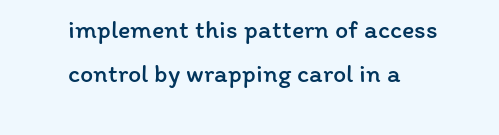implement this pattern of access control by wrapping carol in a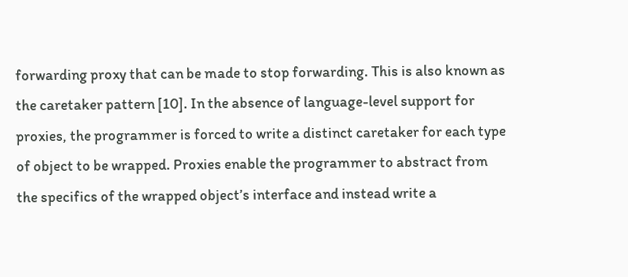forwarding proxy that can be made to stop forwarding. This is also known as the caretaker pattern [10]. In the absence of language-level support for proxies, the programmer is forced to write a distinct caretaker for each type of object to be wrapped. Proxies enable the programmer to abstract from the specifics of the wrapped object’s interface and instead write a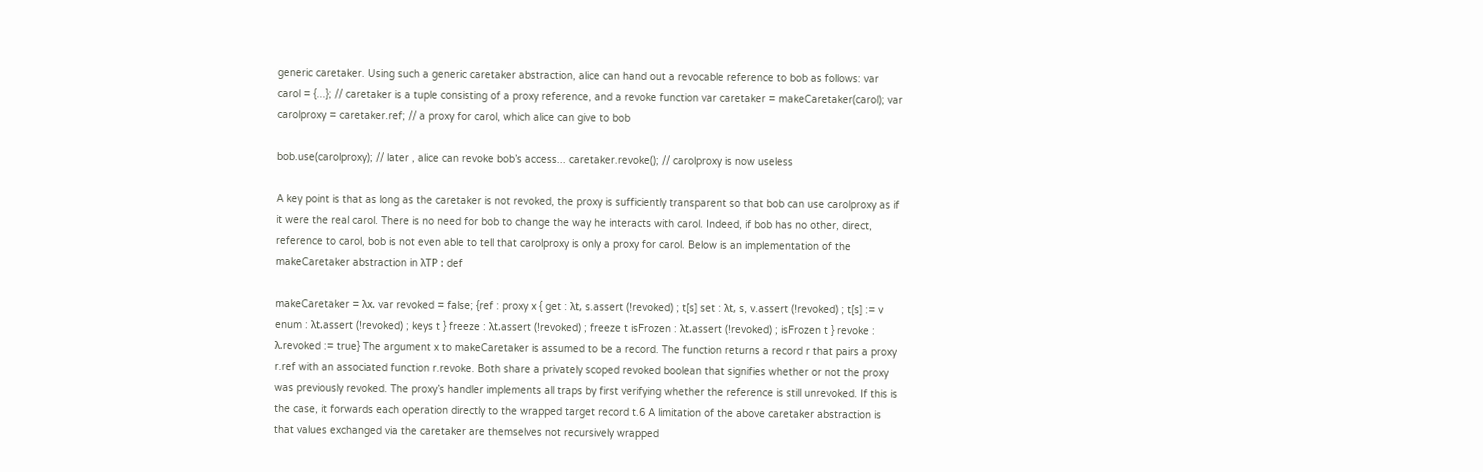generic caretaker. Using such a generic caretaker abstraction, alice can hand out a revocable reference to bob as follows: var carol = {...}; // caretaker is a tuple consisting of a proxy reference, and a revoke function var caretaker = makeCaretaker(carol); var carolproxy = caretaker.ref; // a proxy for carol, which alice can give to bob

bob.use(carolproxy); // later , alice can revoke bob’s access... caretaker.revoke(); // carolproxy is now useless

A key point is that as long as the caretaker is not revoked, the proxy is sufficiently transparent so that bob can use carolproxy as if it were the real carol. There is no need for bob to change the way he interacts with carol. Indeed, if bob has no other, direct, reference to carol, bob is not even able to tell that carolproxy is only a proxy for carol. Below is an implementation of the makeCaretaker abstraction in λTP : def

makeCaretaker = λx. var revoked = false; {ref : proxy x { get : λt, s.assert (!revoked) ; t[s] set : λt, s, v.assert (!revoked) ; t[s] := v enum : λt.assert (!revoked) ; keys t } freeze : λt.assert (!revoked) ; freeze t isFrozen : λt.assert (!revoked) ; isFrozen t } revoke : λ.revoked := true} The argument x to makeCaretaker is assumed to be a record. The function returns a record r that pairs a proxy r.ref with an associated function r.revoke. Both share a privately scoped revoked boolean that signifies whether or not the proxy was previously revoked. The proxy’s handler implements all traps by first verifying whether the reference is still unrevoked. If this is the case, it forwards each operation directly to the wrapped target record t.6 A limitation of the above caretaker abstraction is that values exchanged via the caretaker are themselves not recursively wrapped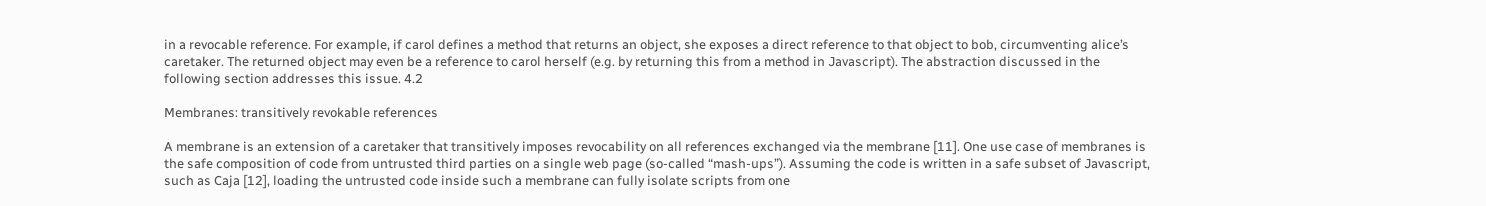in a revocable reference. For example, if carol defines a method that returns an object, she exposes a direct reference to that object to bob, circumventing alice’s caretaker. The returned object may even be a reference to carol herself (e.g. by returning this from a method in Javascript). The abstraction discussed in the following section addresses this issue. 4.2

Membranes: transitively revokable references

A membrane is an extension of a caretaker that transitively imposes revocability on all references exchanged via the membrane [11]. One use case of membranes is the safe composition of code from untrusted third parties on a single web page (so-called “mash-ups”). Assuming the code is written in a safe subset of Javascript, such as Caja [12], loading the untrusted code inside such a membrane can fully isolate scripts from one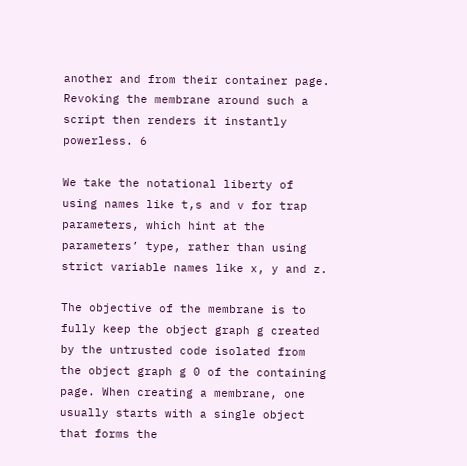another and from their container page. Revoking the membrane around such a script then renders it instantly powerless. 6

We take the notational liberty of using names like t,s and v for trap parameters, which hint at the parameters’ type, rather than using strict variable names like x, y and z.

The objective of the membrane is to fully keep the object graph g created by the untrusted code isolated from the object graph g 0 of the containing page. When creating a membrane, one usually starts with a single object that forms the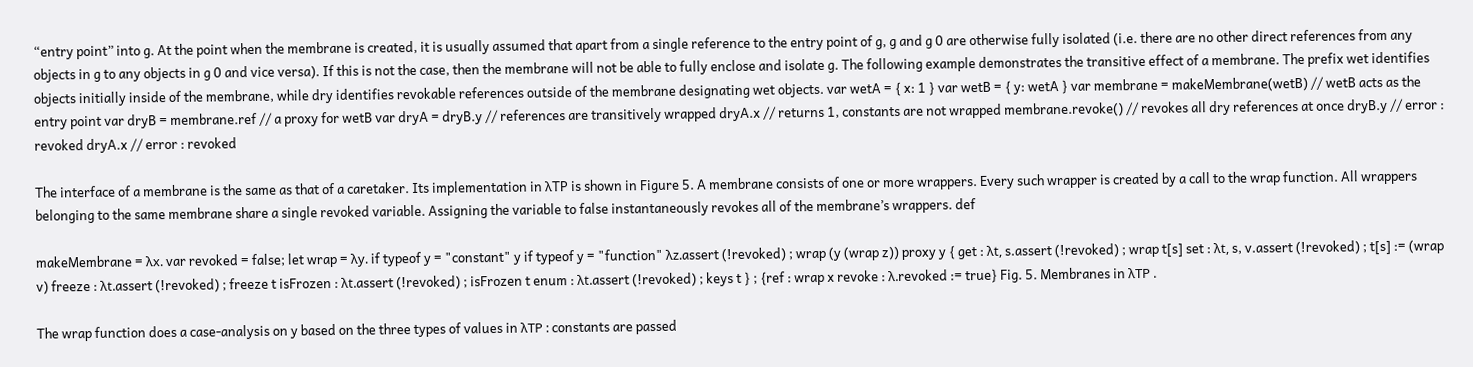“entry point” into g. At the point when the membrane is created, it is usually assumed that apart from a single reference to the entry point of g, g and g 0 are otherwise fully isolated (i.e. there are no other direct references from any objects in g to any objects in g 0 and vice versa). If this is not the case, then the membrane will not be able to fully enclose and isolate g. The following example demonstrates the transitive effect of a membrane. The prefix wet identifies objects initially inside of the membrane, while dry identifies revokable references outside of the membrane designating wet objects. var wetA = { x: 1 } var wetB = { y: wetA } var membrane = makeMembrane(wetB) // wetB acts as the entry point var dryB = membrane.ref // a proxy for wetB var dryA = dryB.y // references are transitively wrapped dryA.x // returns 1, constants are not wrapped membrane.revoke() // revokes all dry references at once dryB.y // error : revoked dryA.x // error : revoked

The interface of a membrane is the same as that of a caretaker. Its implementation in λTP is shown in Figure 5. A membrane consists of one or more wrappers. Every such wrapper is created by a call to the wrap function. All wrappers belonging to the same membrane share a single revoked variable. Assigning the variable to false instantaneously revokes all of the membrane’s wrappers. def

makeMembrane = λx. var revoked = false; let wrap = λy. if typeof y = "constant" y if typeof y = "function" λz.assert (!revoked) ; wrap (y (wrap z)) proxy y { get : λt, s.assert (!revoked) ; wrap t[s] set : λt, s, v.assert (!revoked) ; t[s] := (wrap v) freeze : λt.assert (!revoked) ; freeze t isFrozen : λt.assert (!revoked) ; isFrozen t enum : λt.assert (!revoked) ; keys t } ; {ref : wrap x revoke : λ.revoked := true} Fig. 5. Membranes in λTP .

The wrap function does a case-analysis on y based on the three types of values in λTP : constants are passed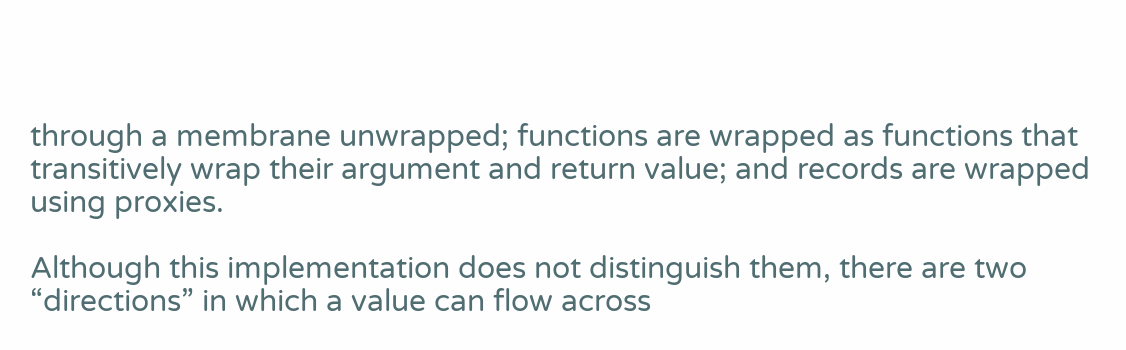through a membrane unwrapped; functions are wrapped as functions that transitively wrap their argument and return value; and records are wrapped using proxies.

Although this implementation does not distinguish them, there are two “directions” in which a value can flow across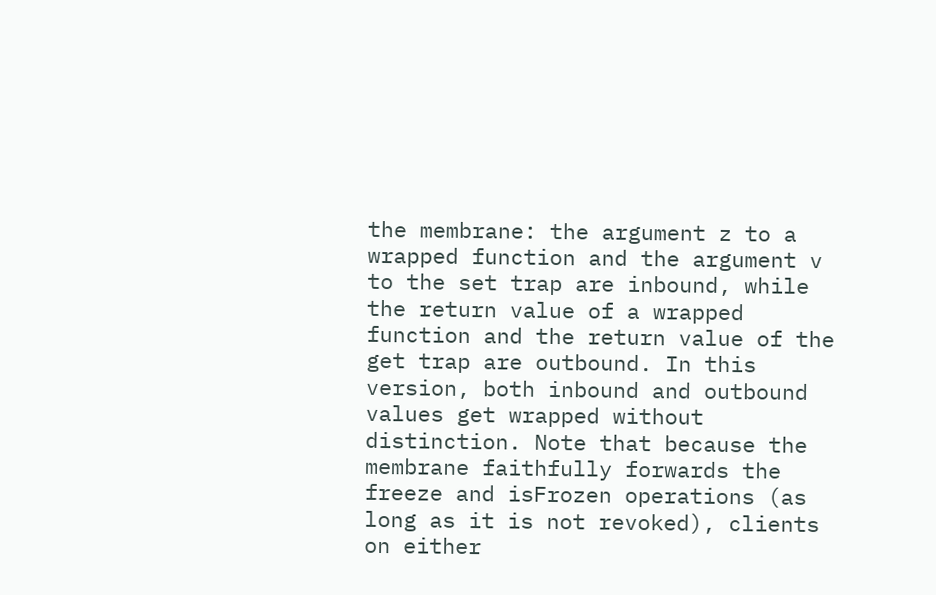the membrane: the argument z to a wrapped function and the argument v to the set trap are inbound, while the return value of a wrapped function and the return value of the get trap are outbound. In this version, both inbound and outbound values get wrapped without distinction. Note that because the membrane faithfully forwards the freeze and isFrozen operations (as long as it is not revoked), clients on either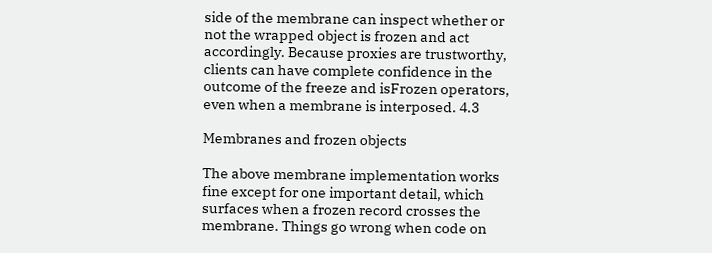side of the membrane can inspect whether or not the wrapped object is frozen and act accordingly. Because proxies are trustworthy, clients can have complete confidence in the outcome of the freeze and isFrozen operators, even when a membrane is interposed. 4.3

Membranes and frozen objects

The above membrane implementation works fine except for one important detail, which surfaces when a frozen record crosses the membrane. Things go wrong when code on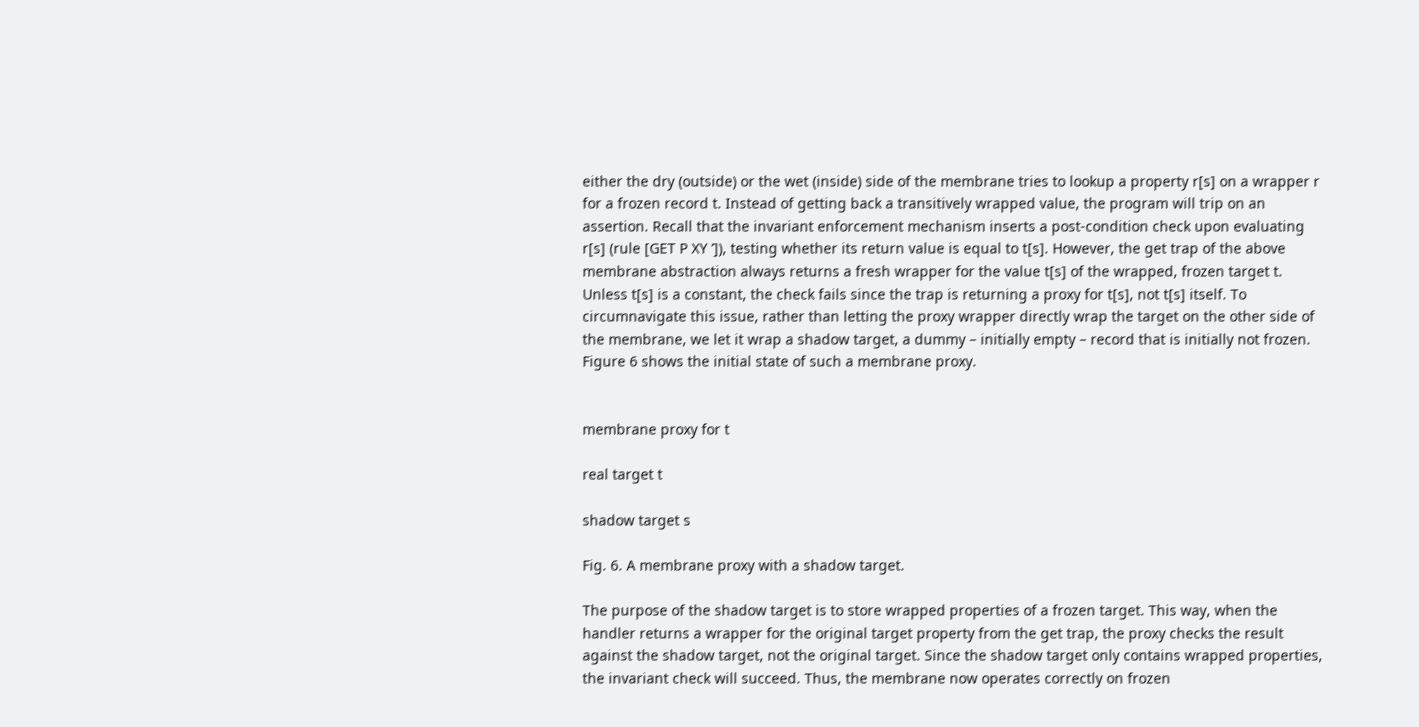either the dry (outside) or the wet (inside) side of the membrane tries to lookup a property r[s] on a wrapper r for a frozen record t. Instead of getting back a transitively wrapped value, the program will trip on an assertion. Recall that the invariant enforcement mechanism inserts a post-condition check upon evaluating r[s] (rule [GET P XY ’]), testing whether its return value is equal to t[s]. However, the get trap of the above membrane abstraction always returns a fresh wrapper for the value t[s] of the wrapped, frozen target t. Unless t[s] is a constant, the check fails since the trap is returning a proxy for t[s], not t[s] itself. To circumnavigate this issue, rather than letting the proxy wrapper directly wrap the target on the other side of the membrane, we let it wrap a shadow target, a dummy – initially empty – record that is initially not frozen. Figure 6 shows the initial state of such a membrane proxy.


membrane proxy for t

real target t

shadow target s

Fig. 6. A membrane proxy with a shadow target.

The purpose of the shadow target is to store wrapped properties of a frozen target. This way, when the handler returns a wrapper for the original target property from the get trap, the proxy checks the result against the shadow target, not the original target. Since the shadow target only contains wrapped properties, the invariant check will succeed. Thus, the membrane now operates correctly on frozen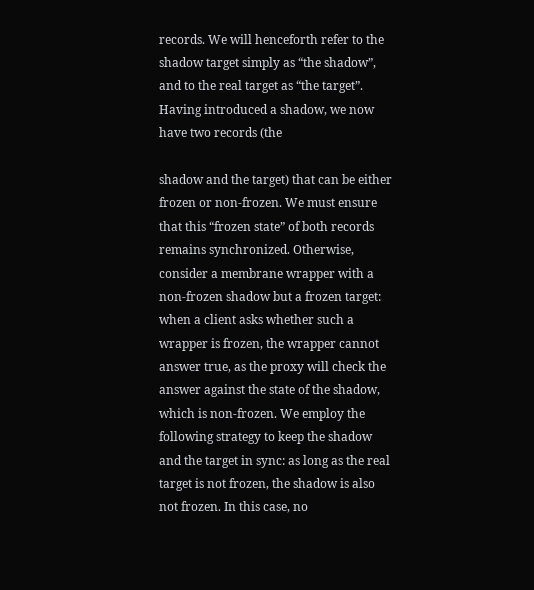records. We will henceforth refer to the shadow target simply as “the shadow”, and to the real target as “the target”. Having introduced a shadow, we now have two records (the

shadow and the target) that can be either frozen or non-frozen. We must ensure that this “frozen state” of both records remains synchronized. Otherwise, consider a membrane wrapper with a non-frozen shadow but a frozen target: when a client asks whether such a wrapper is frozen, the wrapper cannot answer true, as the proxy will check the answer against the state of the shadow, which is non-frozen. We employ the following strategy to keep the shadow and the target in sync: as long as the real target is not frozen, the shadow is also not frozen. In this case, no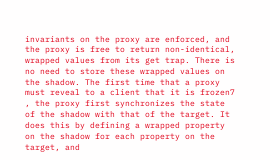invariants on the proxy are enforced, and the proxy is free to return non-identical, wrapped values from its get trap. There is no need to store these wrapped values on the shadow. The first time that a proxy must reveal to a client that it is frozen7 , the proxy first synchronizes the state of the shadow with that of the target. It does this by defining a wrapped property on the shadow for each property on the target, and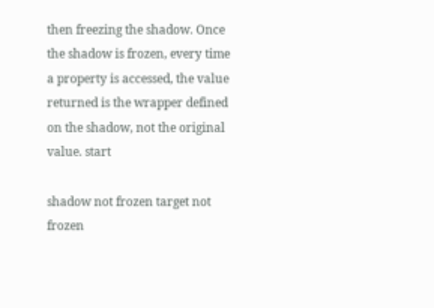then freezing the shadow. Once the shadow is frozen, every time a property is accessed, the value returned is the wrapper defined on the shadow, not the original value. start

shadow not frozen target not frozen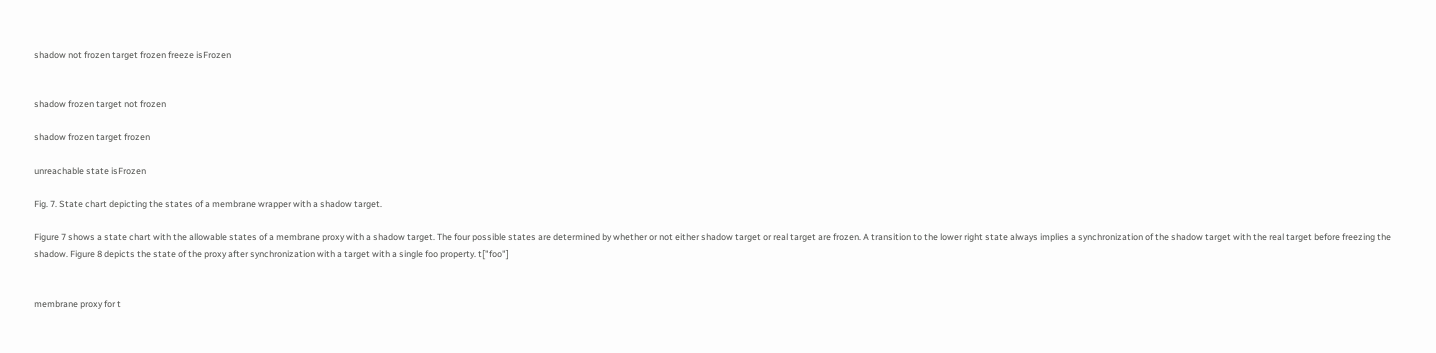shadow not frozen target frozen freeze isFrozen


shadow frozen target not frozen

shadow frozen target frozen

unreachable state isFrozen

Fig. 7. State chart depicting the states of a membrane wrapper with a shadow target.

Figure 7 shows a state chart with the allowable states of a membrane proxy with a shadow target. The four possible states are determined by whether or not either shadow target or real target are frozen. A transition to the lower right state always implies a synchronization of the shadow target with the real target before freezing the shadow. Figure 8 depicts the state of the proxy after synchronization with a target with a single foo property. t["foo"]


membrane proxy for t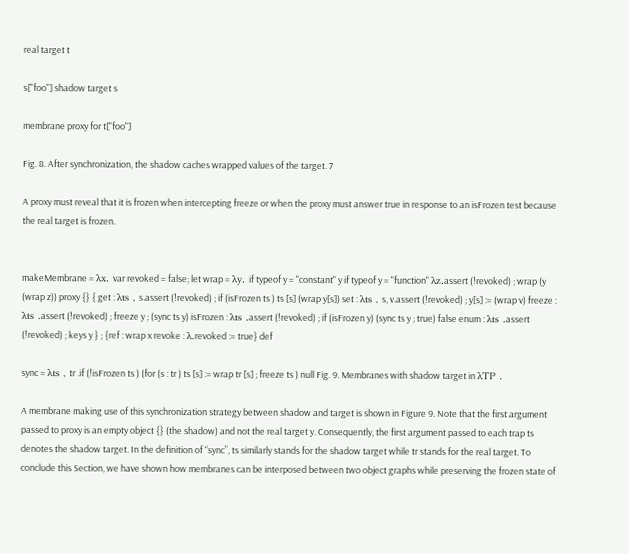real target t

s["foo"] shadow target s

membrane proxy for t["foo"]

Fig. 8. After synchronization, the shadow caches wrapped values of the target. 7

A proxy must reveal that it is frozen when intercepting freeze or when the proxy must answer true in response to an isFrozen test because the real target is frozen.


makeMembrane = λx. var revoked = false; let wrap = λy. if typeof y = "constant" y if typeof y = "function" λz.assert (!revoked) ; wrap (y (wrap z)) proxy {} { get : λts , s.assert (!revoked) ; if (isFrozen ts ) ts [s] (wrap y[s]) set : λts , s, v.assert (!revoked) ; y[s] := (wrap v) freeze : λts .assert (!revoked) ; freeze y ; (sync ts y) isFrozen : λts .assert (!revoked) ; if (isFrozen y) (sync ts y ; true) false enum : λts .assert (!revoked) ; keys y } ; {ref : wrap x revoke : λ.revoked := true} def

sync = λts , tr .if (!isFrozen ts ) (for (s : tr ) ts [s] := wrap tr [s] ; freeze ts ) null Fig. 9. Membranes with shadow target in λTP .

A membrane making use of this synchronization strategy between shadow and target is shown in Figure 9. Note that the first argument passed to proxy is an empty object {} (the shadow) and not the real target y. Consequently, the first argument passed to each trap ts denotes the shadow target. In the definition of “sync”, ts similarly stands for the shadow target while tr stands for the real target. To conclude this Section, we have shown how membranes can be interposed between two object graphs while preserving the frozen state of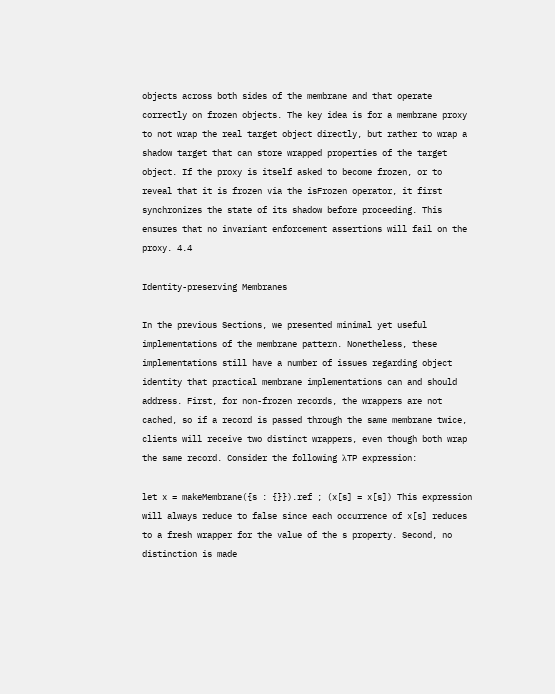objects across both sides of the membrane and that operate correctly on frozen objects. The key idea is for a membrane proxy to not wrap the real target object directly, but rather to wrap a shadow target that can store wrapped properties of the target object. If the proxy is itself asked to become frozen, or to reveal that it is frozen via the isFrozen operator, it first synchronizes the state of its shadow before proceeding. This ensures that no invariant enforcement assertions will fail on the proxy. 4.4

Identity-preserving Membranes

In the previous Sections, we presented minimal yet useful implementations of the membrane pattern. Nonetheless, these implementations still have a number of issues regarding object identity that practical membrane implementations can and should address. First, for non-frozen records, the wrappers are not cached, so if a record is passed through the same membrane twice, clients will receive two distinct wrappers, even though both wrap the same record. Consider the following λTP expression:

let x = makeMembrane({s : {}}).ref ; (x[s] = x[s]) This expression will always reduce to false since each occurrence of x[s] reduces to a fresh wrapper for the value of the s property. Second, no distinction is made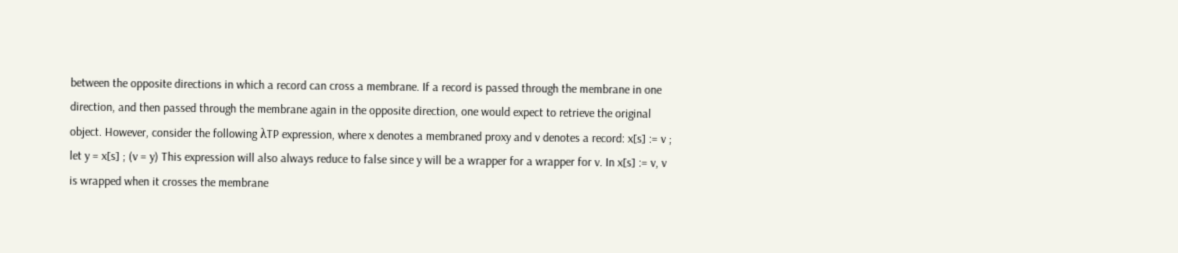between the opposite directions in which a record can cross a membrane. If a record is passed through the membrane in one direction, and then passed through the membrane again in the opposite direction, one would expect to retrieve the original object. However, consider the following λTP expression, where x denotes a membraned proxy and v denotes a record: x[s] := v ; let y = x[s] ; (v = y) This expression will also always reduce to false since y will be a wrapper for a wrapper for v. In x[s] := v, v is wrapped when it crosses the membrane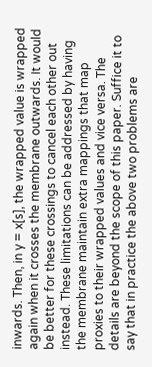inwards. Then, in y = x[s], the wrapped value is wrapped again when it crosses the membrane outwards. It would be better for these crossings to cancel each other out instead. These limitations can be addressed by having the membrane maintain extra mappings that map proxies to their wrapped values and vice versa. The details are beyond the scope of this paper. Suffice it to say that in practice the above two problems are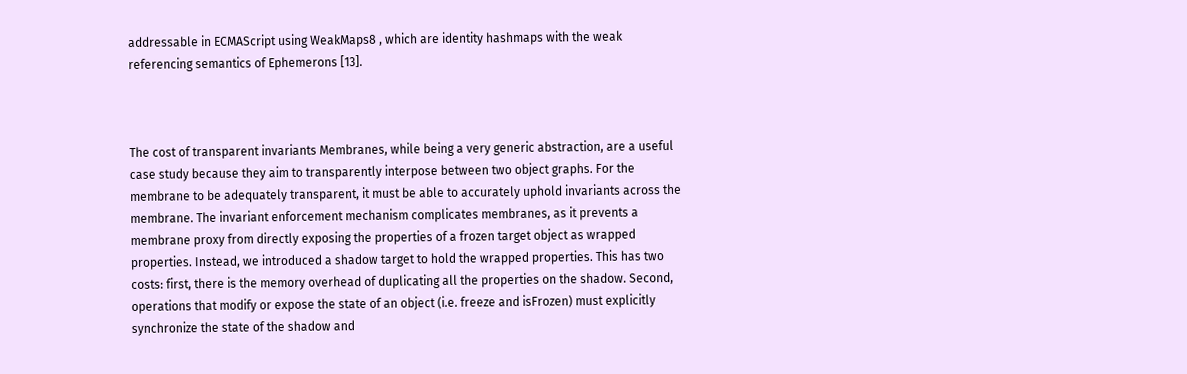addressable in ECMAScript using WeakMaps8 , which are identity hashmaps with the weak referencing semantics of Ephemerons [13].



The cost of transparent invariants Membranes, while being a very generic abstraction, are a useful case study because they aim to transparently interpose between two object graphs. For the membrane to be adequately transparent, it must be able to accurately uphold invariants across the membrane. The invariant enforcement mechanism complicates membranes, as it prevents a membrane proxy from directly exposing the properties of a frozen target object as wrapped properties. Instead, we introduced a shadow target to hold the wrapped properties. This has two costs: first, there is the memory overhead of duplicating all the properties on the shadow. Second, operations that modify or expose the state of an object (i.e. freeze and isFrozen) must explicitly synchronize the state of the shadow and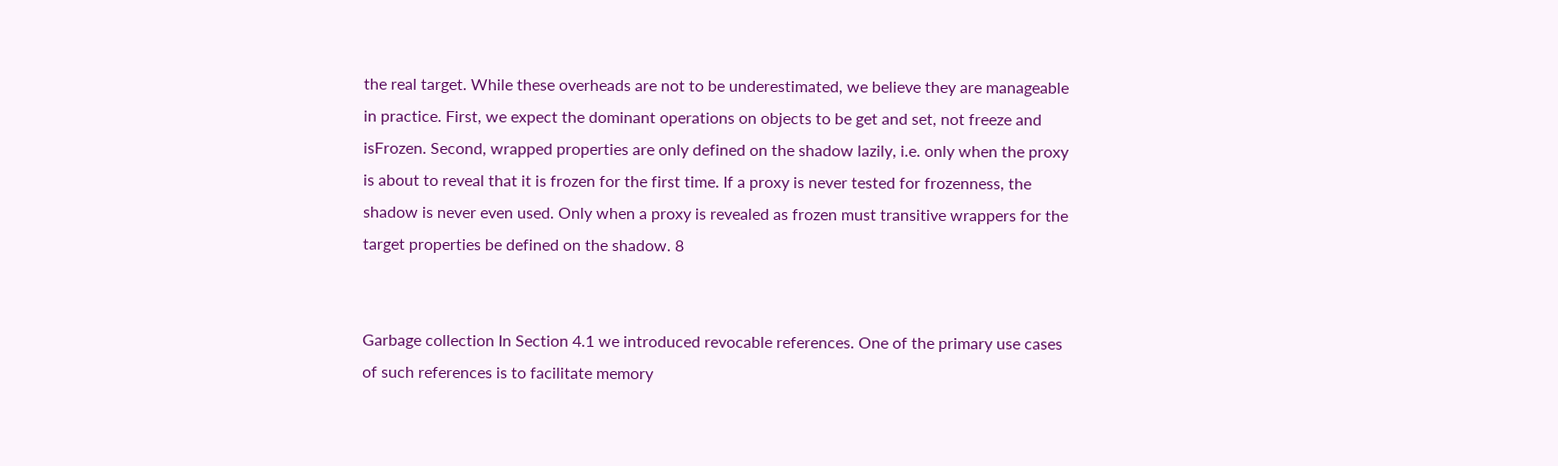the real target. While these overheads are not to be underestimated, we believe they are manageable in practice. First, we expect the dominant operations on objects to be get and set, not freeze and isFrozen. Second, wrapped properties are only defined on the shadow lazily, i.e. only when the proxy is about to reveal that it is frozen for the first time. If a proxy is never tested for frozenness, the shadow is never even used. Only when a proxy is revealed as frozen must transitive wrappers for the target properties be defined on the shadow. 8


Garbage collection In Section 4.1 we introduced revocable references. One of the primary use cases of such references is to facilitate memory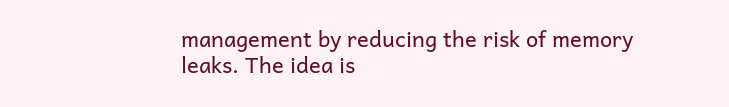management by reducing the risk of memory leaks. The idea is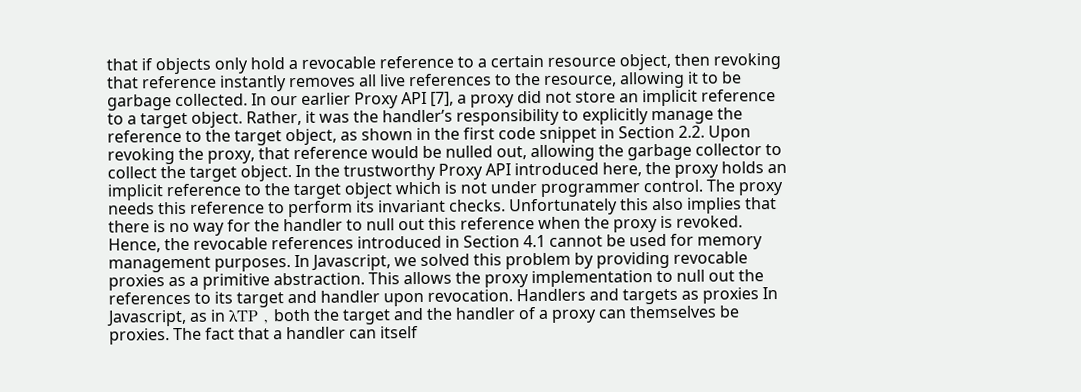that if objects only hold a revocable reference to a certain resource object, then revoking that reference instantly removes all live references to the resource, allowing it to be garbage collected. In our earlier Proxy API [7], a proxy did not store an implicit reference to a target object. Rather, it was the handler’s responsibility to explicitly manage the reference to the target object, as shown in the first code snippet in Section 2.2. Upon revoking the proxy, that reference would be nulled out, allowing the garbage collector to collect the target object. In the trustworthy Proxy API introduced here, the proxy holds an implicit reference to the target object which is not under programmer control. The proxy needs this reference to perform its invariant checks. Unfortunately this also implies that there is no way for the handler to null out this reference when the proxy is revoked. Hence, the revocable references introduced in Section 4.1 cannot be used for memory management purposes. In Javascript, we solved this problem by providing revocable proxies as a primitive abstraction. This allows the proxy implementation to null out the references to its target and handler upon revocation. Handlers and targets as proxies In Javascript, as in λTP , both the target and the handler of a proxy can themselves be proxies. The fact that a handler can itself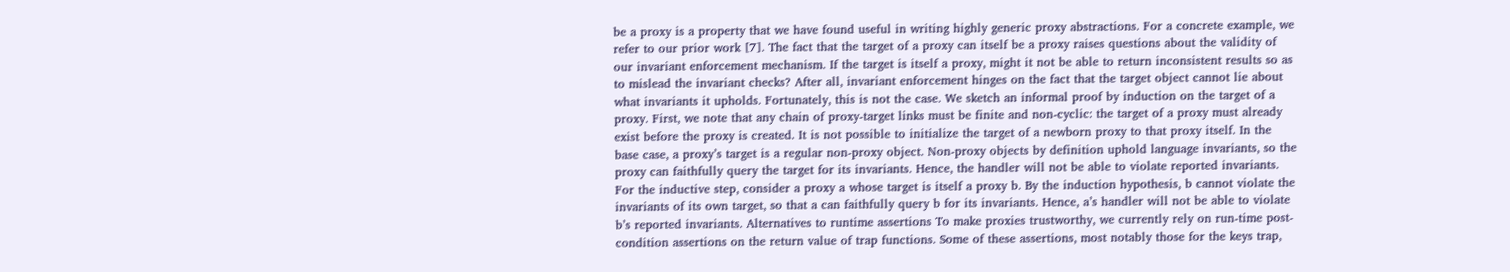be a proxy is a property that we have found useful in writing highly generic proxy abstractions. For a concrete example, we refer to our prior work [7]. The fact that the target of a proxy can itself be a proxy raises questions about the validity of our invariant enforcement mechanism. If the target is itself a proxy, might it not be able to return inconsistent results so as to mislead the invariant checks? After all, invariant enforcement hinges on the fact that the target object cannot lie about what invariants it upholds. Fortunately, this is not the case. We sketch an informal proof by induction on the target of a proxy. First, we note that any chain of proxy-target links must be finite and non-cyclic: the target of a proxy must already exist before the proxy is created. It is not possible to initialize the target of a newborn proxy to that proxy itself. In the base case, a proxy’s target is a regular non-proxy object. Non-proxy objects by definition uphold language invariants, so the proxy can faithfully query the target for its invariants. Hence, the handler will not be able to violate reported invariants. For the inductive step, consider a proxy a whose target is itself a proxy b. By the induction hypothesis, b cannot violate the invariants of its own target, so that a can faithfully query b for its invariants. Hence, a’s handler will not be able to violate b’s reported invariants. Alternatives to runtime assertions To make proxies trustworthy, we currently rely on run-time post-condition assertions on the return value of trap functions. Some of these assertions, most notably those for the keys trap,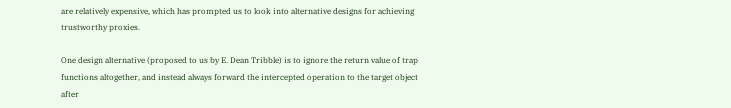are relatively expensive, which has prompted us to look into alternative designs for achieving trustworthy proxies.

One design alternative (proposed to us by E. Dean Tribble) is to ignore the return value of trap functions altogether, and instead always forward the intercepted operation to the target object after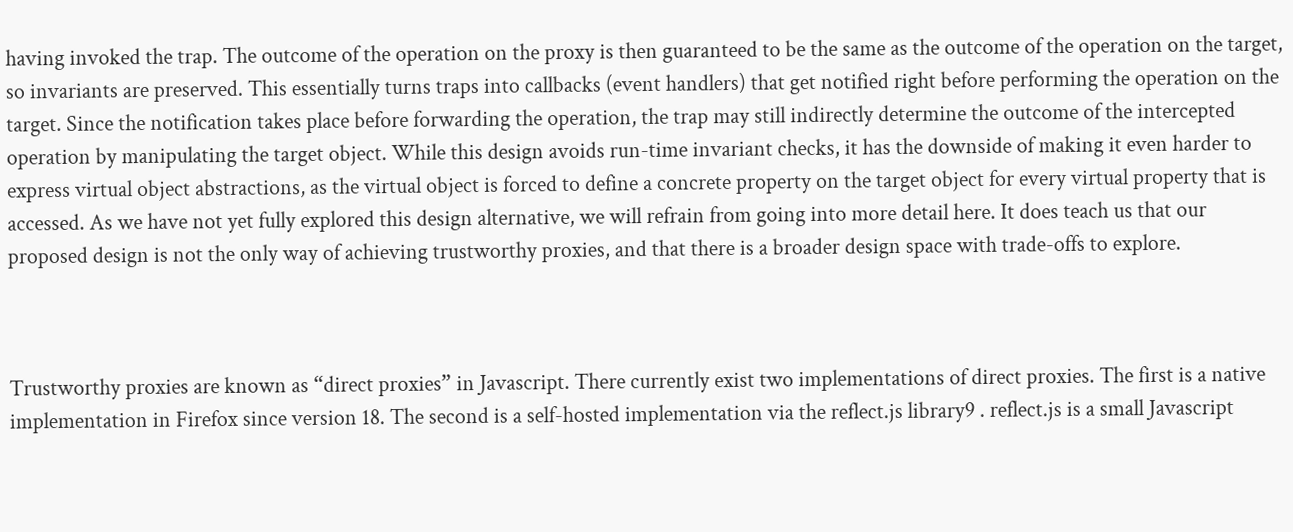having invoked the trap. The outcome of the operation on the proxy is then guaranteed to be the same as the outcome of the operation on the target, so invariants are preserved. This essentially turns traps into callbacks (event handlers) that get notified right before performing the operation on the target. Since the notification takes place before forwarding the operation, the trap may still indirectly determine the outcome of the intercepted operation by manipulating the target object. While this design avoids run-time invariant checks, it has the downside of making it even harder to express virtual object abstractions, as the virtual object is forced to define a concrete property on the target object for every virtual property that is accessed. As we have not yet fully explored this design alternative, we will refrain from going into more detail here. It does teach us that our proposed design is not the only way of achieving trustworthy proxies, and that there is a broader design space with trade-offs to explore.



Trustworthy proxies are known as “direct proxies” in Javascript. There currently exist two implementations of direct proxies. The first is a native implementation in Firefox since version 18. The second is a self-hosted implementation via the reflect.js library9 . reflect.js is a small Javascript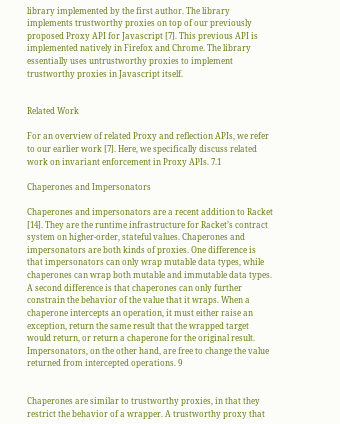library implemented by the first author. The library implements trustworthy proxies on top of our previously proposed Proxy API for Javascript [7]. This previous API is implemented natively in Firefox and Chrome. The library essentially uses untrustworthy proxies to implement trustworthy proxies in Javascript itself.


Related Work

For an overview of related Proxy and reflection APIs, we refer to our earlier work [7]. Here, we specifically discuss related work on invariant enforcement in Proxy APIs. 7.1

Chaperones and Impersonators

Chaperones and impersonators are a recent addition to Racket [14]. They are the runtime infrastructure for Racket’s contract system on higher-order, stateful values. Chaperones and impersonators are both kinds of proxies. One difference is that impersonators can only wrap mutable data types, while chaperones can wrap both mutable and immutable data types. A second difference is that chaperones can only further constrain the behavior of the value that it wraps. When a chaperone intercepts an operation, it must either raise an exception, return the same result that the wrapped target would return, or return a chaperone for the original result. Impersonators, on the other hand, are free to change the value returned from intercepted operations. 9


Chaperones are similar to trustworthy proxies, in that they restrict the behavior of a wrapper. A trustworthy proxy that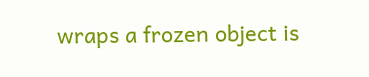wraps a frozen object is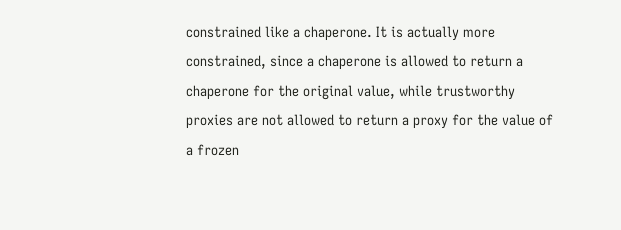constrained like a chaperone. It is actually more constrained, since a chaperone is allowed to return a chaperone for the original value, while trustworthy proxies are not allowed to return a proxy for the value of a frozen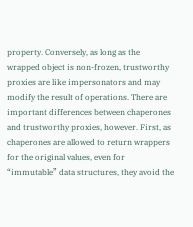property. Conversely, as long as the wrapped object is non-frozen, trustworthy proxies are like impersonators and may modify the result of operations. There are important differences between chaperones and trustworthy proxies, however. First, as chaperones are allowed to return wrappers for the original values, even for “immutable” data structures, they avoid the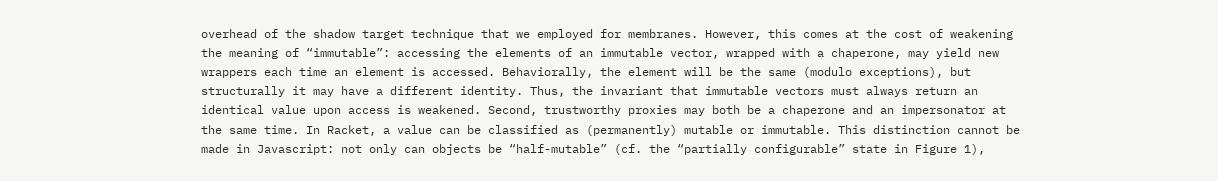overhead of the shadow target technique that we employed for membranes. However, this comes at the cost of weakening the meaning of “immutable”: accessing the elements of an immutable vector, wrapped with a chaperone, may yield new wrappers each time an element is accessed. Behaviorally, the element will be the same (modulo exceptions), but structurally it may have a different identity. Thus, the invariant that immutable vectors must always return an identical value upon access is weakened. Second, trustworthy proxies may both be a chaperone and an impersonator at the same time. In Racket, a value can be classified as (permanently) mutable or immutable. This distinction cannot be made in Javascript: not only can objects be “half-mutable” (cf. the “partially configurable” state in Figure 1),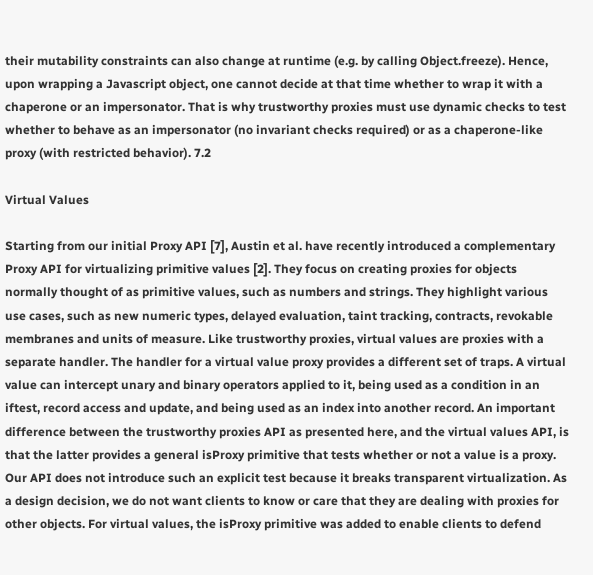their mutability constraints can also change at runtime (e.g. by calling Object.freeze). Hence, upon wrapping a Javascript object, one cannot decide at that time whether to wrap it with a chaperone or an impersonator. That is why trustworthy proxies must use dynamic checks to test whether to behave as an impersonator (no invariant checks required) or as a chaperone-like proxy (with restricted behavior). 7.2

Virtual Values

Starting from our initial Proxy API [7], Austin et al. have recently introduced a complementary Proxy API for virtualizing primitive values [2]. They focus on creating proxies for objects normally thought of as primitive values, such as numbers and strings. They highlight various use cases, such as new numeric types, delayed evaluation, taint tracking, contracts, revokable membranes and units of measure. Like trustworthy proxies, virtual values are proxies with a separate handler. The handler for a virtual value proxy provides a different set of traps. A virtual value can intercept unary and binary operators applied to it, being used as a condition in an iftest, record access and update, and being used as an index into another record. An important difference between the trustworthy proxies API as presented here, and the virtual values API, is that the latter provides a general isProxy primitive that tests whether or not a value is a proxy. Our API does not introduce such an explicit test because it breaks transparent virtualization. As a design decision, we do not want clients to know or care that they are dealing with proxies for other objects. For virtual values, the isProxy primitive was added to enable clients to defend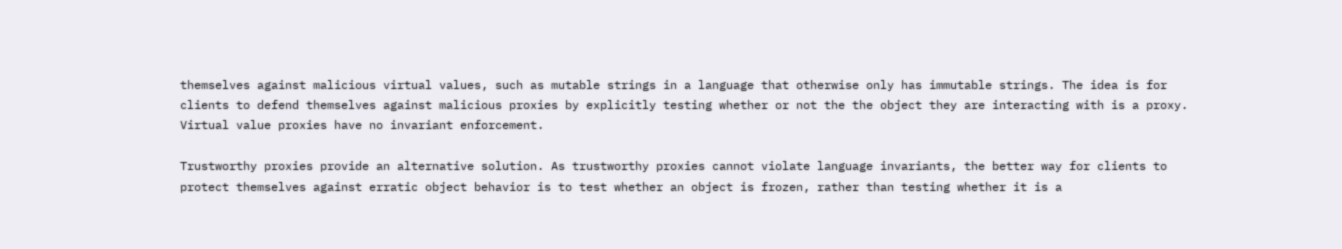themselves against malicious virtual values, such as mutable strings in a language that otherwise only has immutable strings. The idea is for clients to defend themselves against malicious proxies by explicitly testing whether or not the the object they are interacting with is a proxy. Virtual value proxies have no invariant enforcement.

Trustworthy proxies provide an alternative solution. As trustworthy proxies cannot violate language invariants, the better way for clients to protect themselves against erratic object behavior is to test whether an object is frozen, rather than testing whether it is a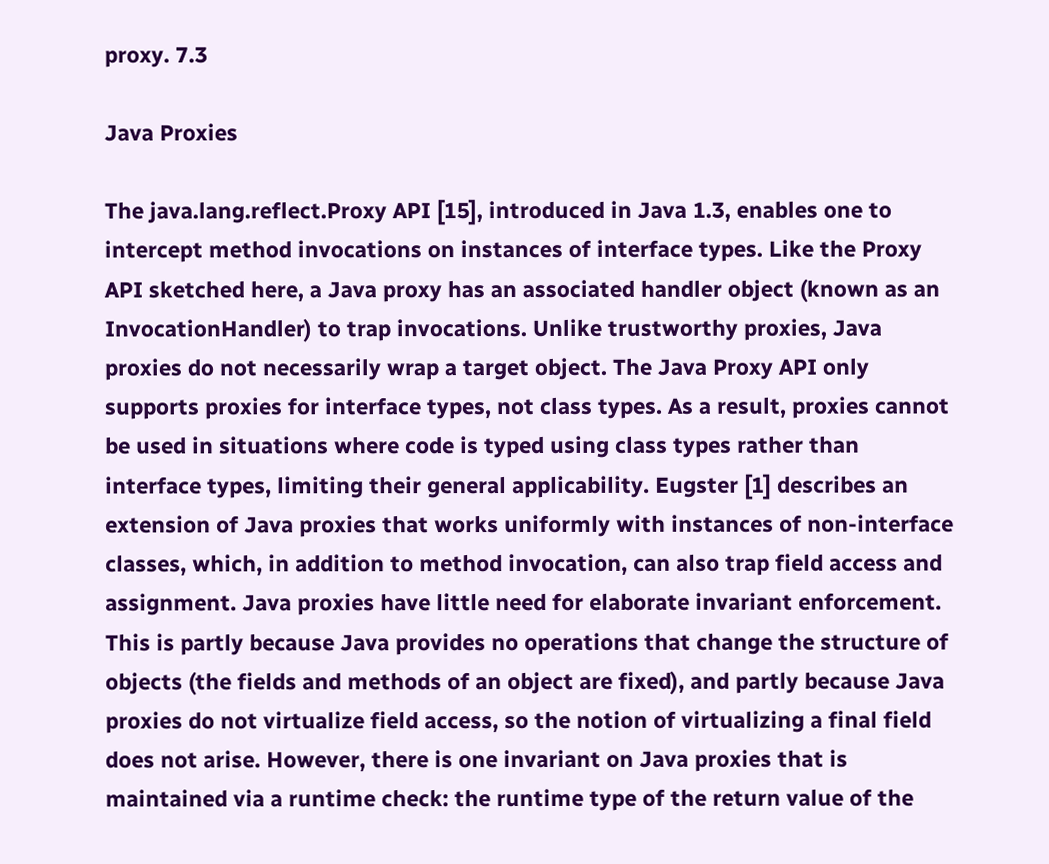proxy. 7.3

Java Proxies

The java.lang.reflect.Proxy API [15], introduced in Java 1.3, enables one to intercept method invocations on instances of interface types. Like the Proxy API sketched here, a Java proxy has an associated handler object (known as an InvocationHandler) to trap invocations. Unlike trustworthy proxies, Java proxies do not necessarily wrap a target object. The Java Proxy API only supports proxies for interface types, not class types. As a result, proxies cannot be used in situations where code is typed using class types rather than interface types, limiting their general applicability. Eugster [1] describes an extension of Java proxies that works uniformly with instances of non-interface classes, which, in addition to method invocation, can also trap field access and assignment. Java proxies have little need for elaborate invariant enforcement. This is partly because Java provides no operations that change the structure of objects (the fields and methods of an object are fixed), and partly because Java proxies do not virtualize field access, so the notion of virtualizing a final field does not arise. However, there is one invariant on Java proxies that is maintained via a runtime check: the runtime type of the return value of the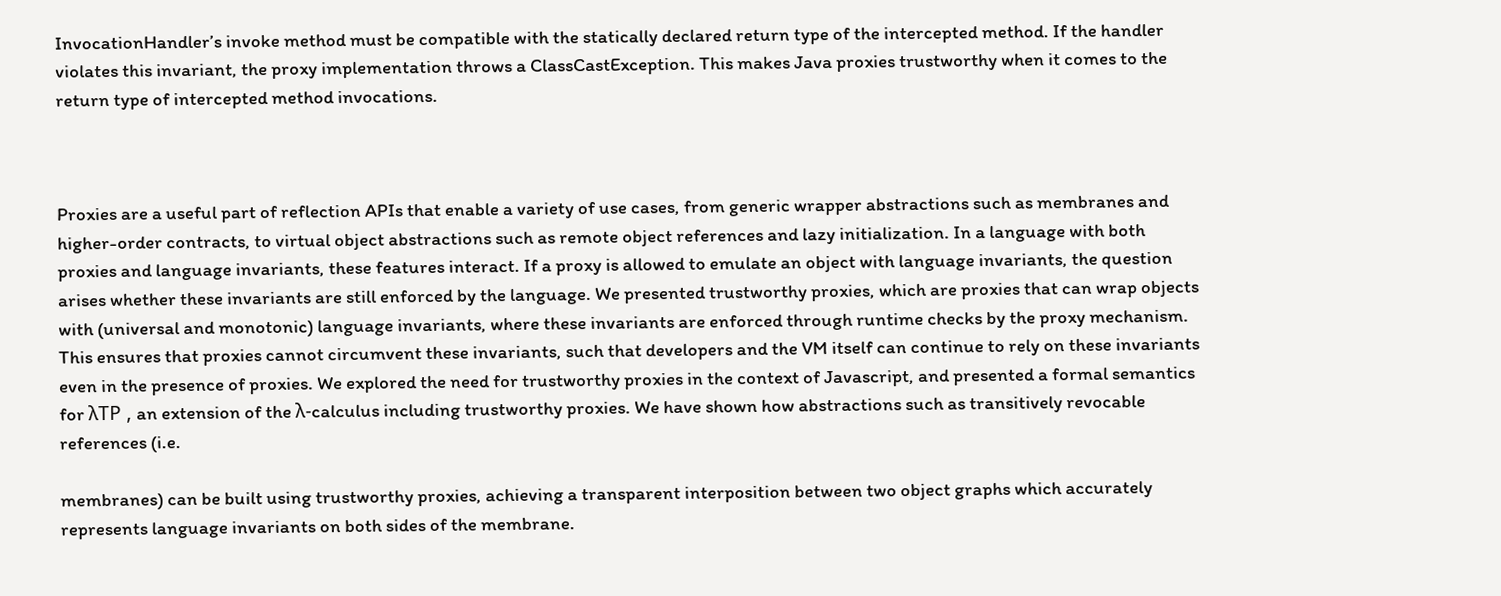InvocationHandler’s invoke method must be compatible with the statically declared return type of the intercepted method. If the handler violates this invariant, the proxy implementation throws a ClassCastException. This makes Java proxies trustworthy when it comes to the return type of intercepted method invocations.



Proxies are a useful part of reflection APIs that enable a variety of use cases, from generic wrapper abstractions such as membranes and higher-order contracts, to virtual object abstractions such as remote object references and lazy initialization. In a language with both proxies and language invariants, these features interact. If a proxy is allowed to emulate an object with language invariants, the question arises whether these invariants are still enforced by the language. We presented trustworthy proxies, which are proxies that can wrap objects with (universal and monotonic) language invariants, where these invariants are enforced through runtime checks by the proxy mechanism. This ensures that proxies cannot circumvent these invariants, such that developers and the VM itself can continue to rely on these invariants even in the presence of proxies. We explored the need for trustworthy proxies in the context of Javascript, and presented a formal semantics for λTP , an extension of the λ-calculus including trustworthy proxies. We have shown how abstractions such as transitively revocable references (i.e.

membranes) can be built using trustworthy proxies, achieving a transparent interposition between two object graphs which accurately represents language invariants on both sides of the membrane.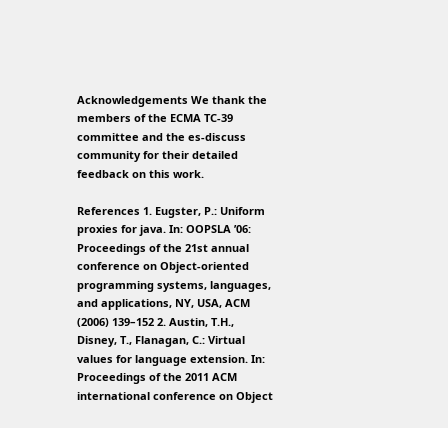Acknowledgements We thank the members of the ECMA TC-39 committee and the es-discuss community for their detailed feedback on this work.

References 1. Eugster, P.: Uniform proxies for java. In: OOPSLA ’06: Proceedings of the 21st annual conference on Object-oriented programming systems, languages, and applications, NY, USA, ACM (2006) 139–152 2. Austin, T.H., Disney, T., Flanagan, C.: Virtual values for language extension. In: Proceedings of the 2011 ACM international conference on Object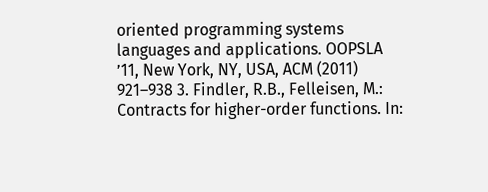oriented programming systems languages and applications. OOPSLA ’11, New York, NY, USA, ACM (2011) 921–938 3. Findler, R.B., Felleisen, M.: Contracts for higher-order functions. In: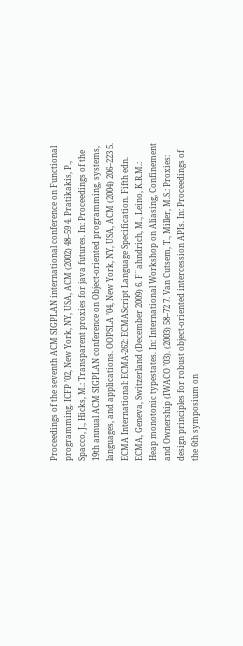Proceedings of the seventh ACM SIGPLAN international conference on Functional programming. ICFP ’02, New York, NY, USA, ACM (2002) 48–59 4. Pratikakis, P., Spacco, J., Hicks, M.: Transparent proxies for java futures. In: Proceedings of the 19th annual ACM SIGPLAN conference on Object-oriented programming, systems, languages, and applications. OOPSLA ’04, New York, NY, USA, ACM (2004) 206–223 5. ECMA International: ECMA-262: ECMAScript Language Specification. Fifth edn. ECMA, Geneva, Switzerland (December 2009) 6. F¨ahndrich, M., Leino, K.R.M.: Heap monotonic typestates. In: International Workshop on Aliasing, Confinement and Ownership (IWACO ’03). (2003) 58–72 7. Van Cutsem, T., Miller, M.S.: Proxies: design principles for robust object-oriented intercession APIs. In: Proceedings of the 6th symposium on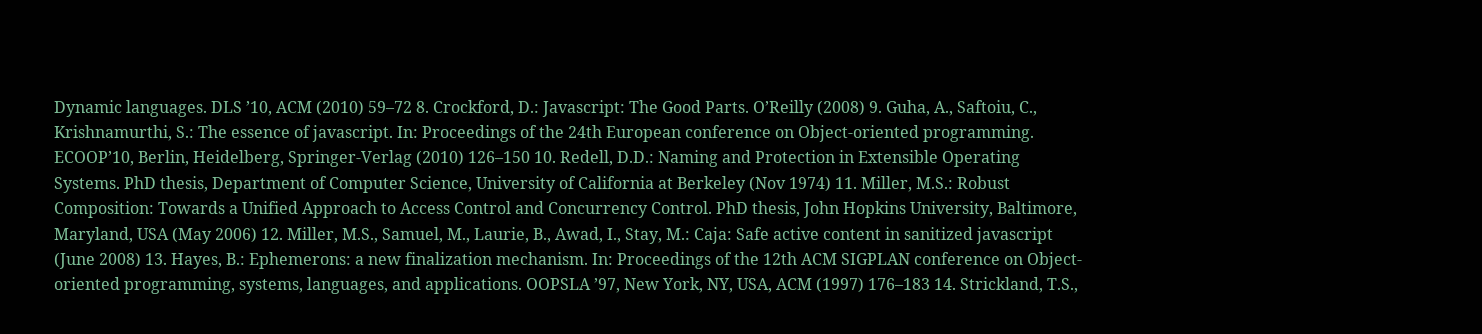Dynamic languages. DLS ’10, ACM (2010) 59–72 8. Crockford, D.: Javascript: The Good Parts. O’Reilly (2008) 9. Guha, A., Saftoiu, C., Krishnamurthi, S.: The essence of javascript. In: Proceedings of the 24th European conference on Object-oriented programming. ECOOP’10, Berlin, Heidelberg, Springer-Verlag (2010) 126–150 10. Redell, D.D.: Naming and Protection in Extensible Operating Systems. PhD thesis, Department of Computer Science, University of California at Berkeley (Nov 1974) 11. Miller, M.S.: Robust Composition: Towards a Unified Approach to Access Control and Concurrency Control. PhD thesis, John Hopkins University, Baltimore, Maryland, USA (May 2006) 12. Miller, M.S., Samuel, M., Laurie, B., Awad, I., Stay, M.: Caja: Safe active content in sanitized javascript (June 2008) 13. Hayes, B.: Ephemerons: a new finalization mechanism. In: Proceedings of the 12th ACM SIGPLAN conference on Object-oriented programming, systems, languages, and applications. OOPSLA ’97, New York, NY, USA, ACM (1997) 176–183 14. Strickland, T.S.,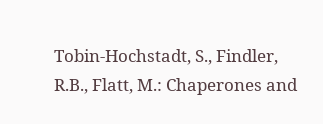Tobin-Hochstadt, S., Findler, R.B., Flatt, M.: Chaperones and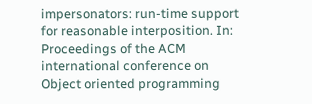impersonators: run-time support for reasonable interposition. In: Proceedings of the ACM international conference on Object oriented programming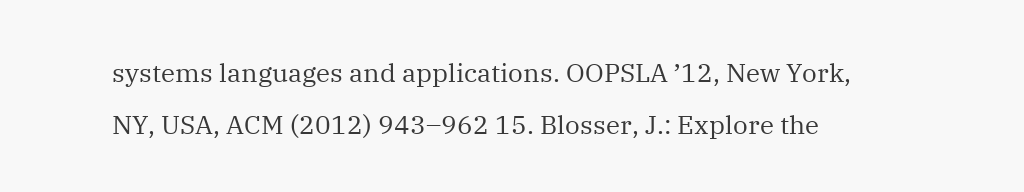systems languages and applications. OOPSLA ’12, New York, NY, USA, ACM (2012) 943–962 15. Blosser, J.: Explore the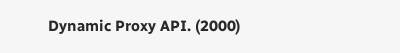Dynamic Proxy API. (2000)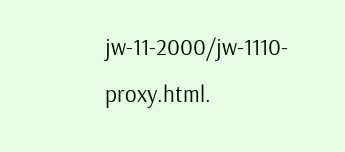jw-11-2000/jw-1110-proxy.html.